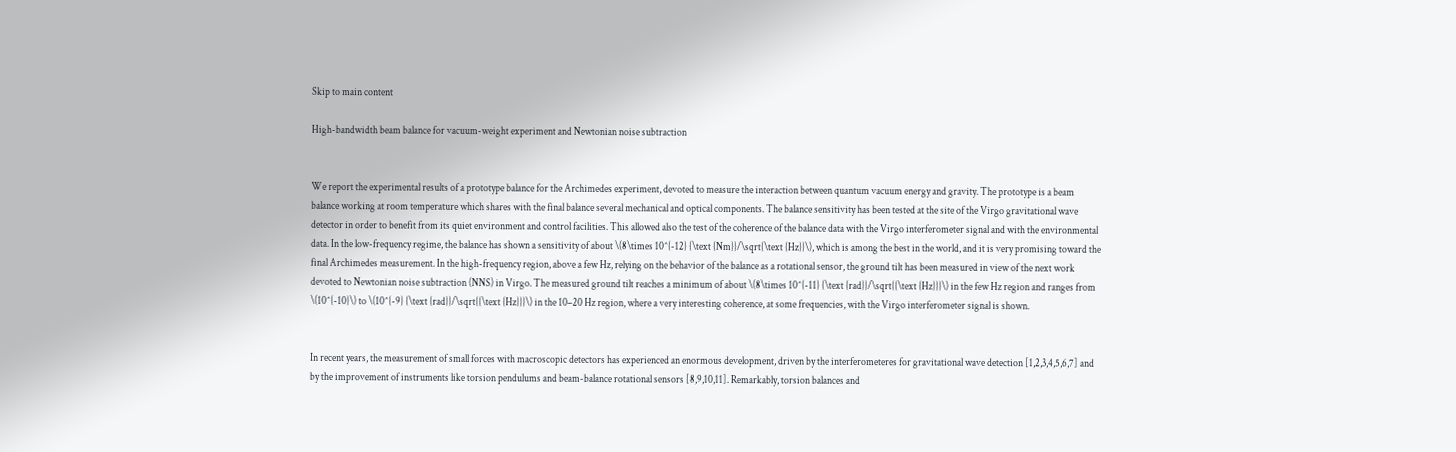Skip to main content

High-bandwidth beam balance for vacuum-weight experiment and Newtonian noise subtraction


We report the experimental results of a prototype balance for the Archimedes experiment, devoted to measure the interaction between quantum vacuum energy and gravity. The prototype is a beam balance working at room temperature which shares with the final balance several mechanical and optical components. The balance sensitivity has been tested at the site of the Virgo gravitational wave detector in order to benefit from its quiet environment and control facilities. This allowed also the test of the coherence of the balance data with the Virgo interferometer signal and with the environmental data. In the low-frequency regime, the balance has shown a sensitivity of about \(8\times 10^{-12} {\text {Nm}}/\sqrt{\text {Hz}}\), which is among the best in the world, and it is very promising toward the final Archimedes measurement. In the high-frequency region, above a few Hz, relying on the behavior of the balance as a rotational sensor, the ground tilt has been measured in view of the next work devoted to Newtonian noise subtraction (NNS) in Virgo. The measured ground tilt reaches a minimum of about \(8\times 10^{-11} {\text {rad}}/\sqrt{{\text {Hz}}}\) in the few Hz region and ranges from \(10^{-10}\) to \(10^{-9} {\text {rad}}/\sqrt{{\text {Hz}}}\) in the 10–20 Hz region, where a very interesting coherence, at some frequencies, with the Virgo interferometer signal is shown.


In recent years, the measurement of small forces with macroscopic detectors has experienced an enormous development, driven by the interferometeres for gravitational wave detection [1,2,3,4,5,6,7] and by the improvement of instruments like torsion pendulums and beam-balance rotational sensors [8,9,10,11]. Remarkably, torsion balances and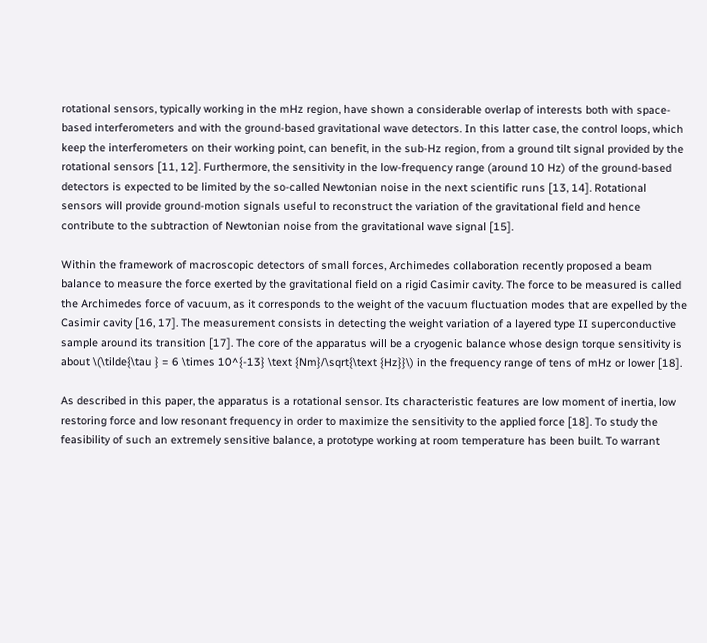rotational sensors, typically working in the mHz region, have shown a considerable overlap of interests both with space-based interferometers and with the ground-based gravitational wave detectors. In this latter case, the control loops, which keep the interferometers on their working point, can benefit, in the sub-Hz region, from a ground tilt signal provided by the rotational sensors [11, 12]. Furthermore, the sensitivity in the low-frequency range (around 10 Hz) of the ground-based detectors is expected to be limited by the so-called Newtonian noise in the next scientific runs [13, 14]. Rotational sensors will provide ground-motion signals useful to reconstruct the variation of the gravitational field and hence contribute to the subtraction of Newtonian noise from the gravitational wave signal [15].

Within the framework of macroscopic detectors of small forces, Archimedes collaboration recently proposed a beam balance to measure the force exerted by the gravitational field on a rigid Casimir cavity. The force to be measured is called the Archimedes force of vacuum, as it corresponds to the weight of the vacuum fluctuation modes that are expelled by the Casimir cavity [16, 17]. The measurement consists in detecting the weight variation of a layered type II superconductive sample around its transition [17]. The core of the apparatus will be a cryogenic balance whose design torque sensitivity is about \(\tilde{\tau } = 6 \times 10^{-13} \text {Nm}/\sqrt{\text {Hz}}\) in the frequency range of tens of mHz or lower [18].

As described in this paper, the apparatus is a rotational sensor. Its characteristic features are low moment of inertia, low restoring force and low resonant frequency in order to maximize the sensitivity to the applied force [18]. To study the feasibility of such an extremely sensitive balance, a prototype working at room temperature has been built. To warrant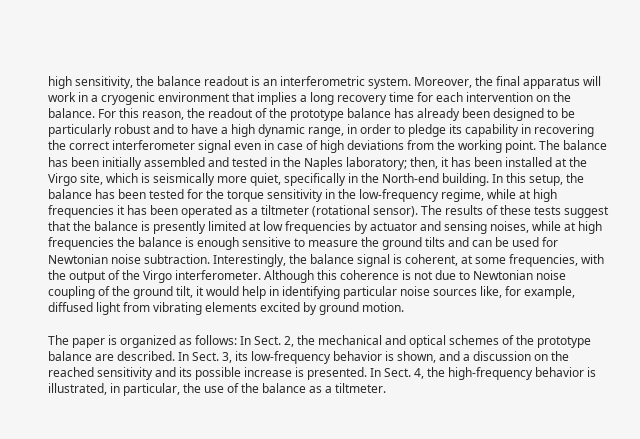high sensitivity, the balance readout is an interferometric system. Moreover, the final apparatus will work in a cryogenic environment that implies a long recovery time for each intervention on the balance. For this reason, the readout of the prototype balance has already been designed to be particularly robust and to have a high dynamic range, in order to pledge its capability in recovering the correct interferometer signal even in case of high deviations from the working point. The balance has been initially assembled and tested in the Naples laboratory; then, it has been installed at the Virgo site, which is seismically more quiet, specifically in the North-end building. In this setup, the balance has been tested for the torque sensitivity in the low-frequency regime, while at high frequencies it has been operated as a tiltmeter (rotational sensor). The results of these tests suggest that the balance is presently limited at low frequencies by actuator and sensing noises, while at high frequencies the balance is enough sensitive to measure the ground tilts and can be used for Newtonian noise subtraction. Interestingly, the balance signal is coherent, at some frequencies, with the output of the Virgo interferometer. Although this coherence is not due to Newtonian noise coupling of the ground tilt, it would help in identifying particular noise sources like, for example, diffused light from vibrating elements excited by ground motion.

The paper is organized as follows: In Sect. 2, the mechanical and optical schemes of the prototype balance are described. In Sect. 3, its low-frequency behavior is shown, and a discussion on the reached sensitivity and its possible increase is presented. In Sect. 4, the high-frequency behavior is illustrated, in particular, the use of the balance as a tiltmeter.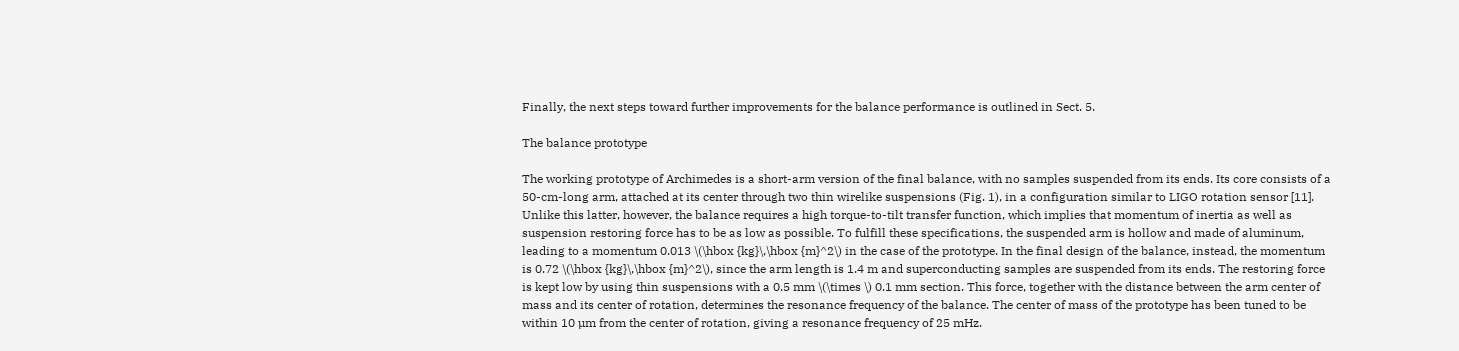Finally, the next steps toward further improvements for the balance performance is outlined in Sect. 5.

The balance prototype

The working prototype of Archimedes is a short-arm version of the final balance, with no samples suspended from its ends. Its core consists of a 50-cm-long arm, attached at its center through two thin wirelike suspensions (Fig. 1), in a configuration similar to LIGO rotation sensor [11]. Unlike this latter, however, the balance requires a high torque-to-tilt transfer function, which implies that momentum of inertia as well as suspension restoring force has to be as low as possible. To fulfill these specifications, the suspended arm is hollow and made of aluminum, leading to a momentum 0.013 \(\hbox {kg}\,\hbox {m}^2\) in the case of the prototype. In the final design of the balance, instead, the momentum is 0.72 \(\hbox {kg}\,\hbox {m}^2\), since the arm length is 1.4 m and superconducting samples are suspended from its ends. The restoring force is kept low by using thin suspensions with a 0.5 mm \(\times \) 0.1 mm section. This force, together with the distance between the arm center of mass and its center of rotation, determines the resonance frequency of the balance. The center of mass of the prototype has been tuned to be within 10 µm from the center of rotation, giving a resonance frequency of 25 mHz.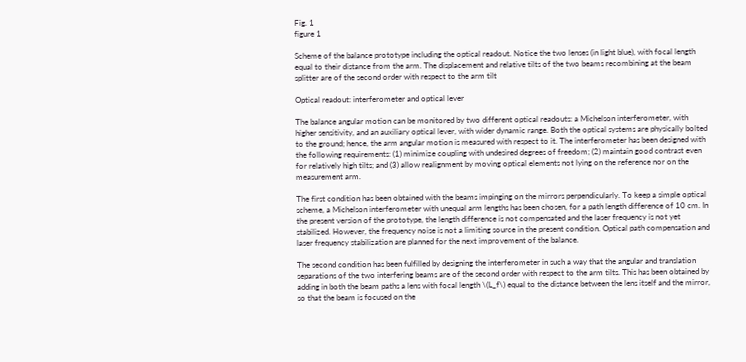Fig. 1
figure 1

Scheme of the balance prototype including the optical readout. Notice the two lenses (in light blue), with focal length equal to their distance from the arm. The displacement and relative tilts of the two beams recombining at the beam splitter are of the second order with respect to the arm tilt

Optical readout: interferometer and optical lever

The balance angular motion can be monitored by two different optical readouts: a Michelson interferometer, with higher sensitivity, and an auxiliary optical lever, with wider dynamic range. Both the optical systems are physically bolted to the ground; hence, the arm angular motion is measured with respect to it. The interferometer has been designed with the following requirements: (1) minimize coupling with undesired degrees of freedom; (2) maintain good contrast even for relatively high tilts; and (3) allow realignment by moving optical elements not lying on the reference nor on the measurement arm.

The first condition has been obtained with the beams impinging on the mirrors perpendicularly. To keep a simple optical scheme, a Michelson interferometer with unequal arm lengths has been chosen, for a path length difference of 10 cm. In the present version of the prototype, the length difference is not compensated and the laser frequency is not yet stabilized. However, the frequency noise is not a limiting source in the present condition. Optical path compensation and laser frequency stabilization are planned for the next improvement of the balance.

The second condition has been fulfilled by designing the interferometer in such a way that the angular and translation separations of the two interfering beams are of the second order with respect to the arm tilts. This has been obtained by adding in both the beam paths a lens with focal length \(L_f\) equal to the distance between the lens itself and the mirror, so that the beam is focused on the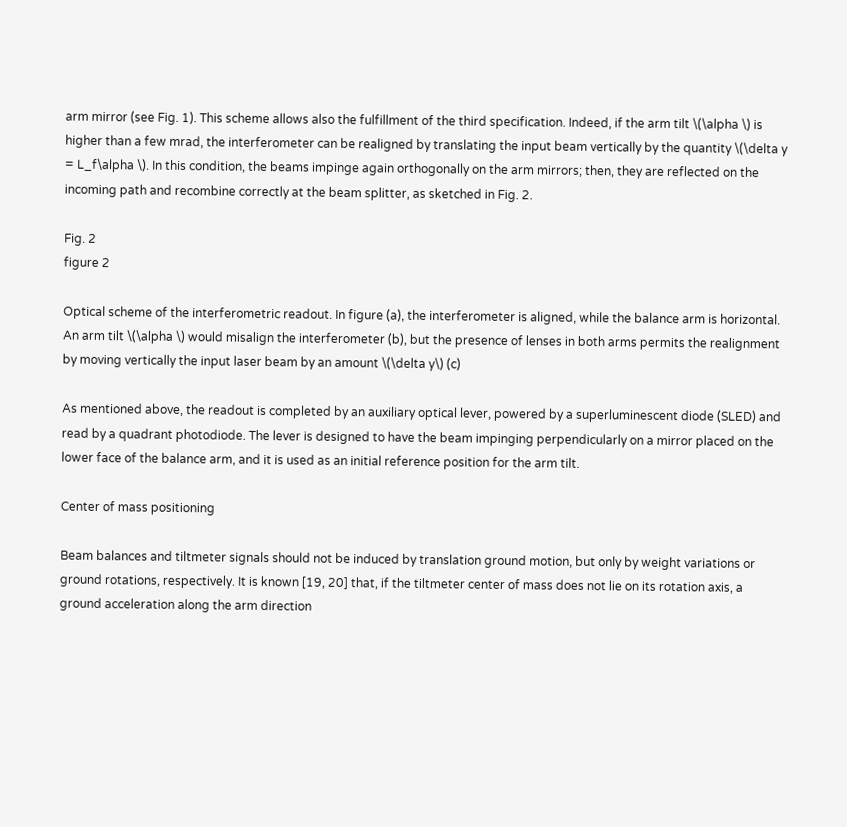arm mirror (see Fig. 1). This scheme allows also the fulfillment of the third specification. Indeed, if the arm tilt \(\alpha \) is higher than a few mrad, the interferometer can be realigned by translating the input beam vertically by the quantity \(\delta y = L_f\alpha \). In this condition, the beams impinge again orthogonally on the arm mirrors; then, they are reflected on the incoming path and recombine correctly at the beam splitter, as sketched in Fig. 2.

Fig. 2
figure 2

Optical scheme of the interferometric readout. In figure (a), the interferometer is aligned, while the balance arm is horizontal. An arm tilt \(\alpha \) would misalign the interferometer (b), but the presence of lenses in both arms permits the realignment by moving vertically the input laser beam by an amount \(\delta y\) (c)

As mentioned above, the readout is completed by an auxiliary optical lever, powered by a superluminescent diode (SLED) and read by a quadrant photodiode. The lever is designed to have the beam impinging perpendicularly on a mirror placed on the lower face of the balance arm, and it is used as an initial reference position for the arm tilt.

Center of mass positioning

Beam balances and tiltmeter signals should not be induced by translation ground motion, but only by weight variations or ground rotations, respectively. It is known [19, 20] that, if the tiltmeter center of mass does not lie on its rotation axis, a ground acceleration along the arm direction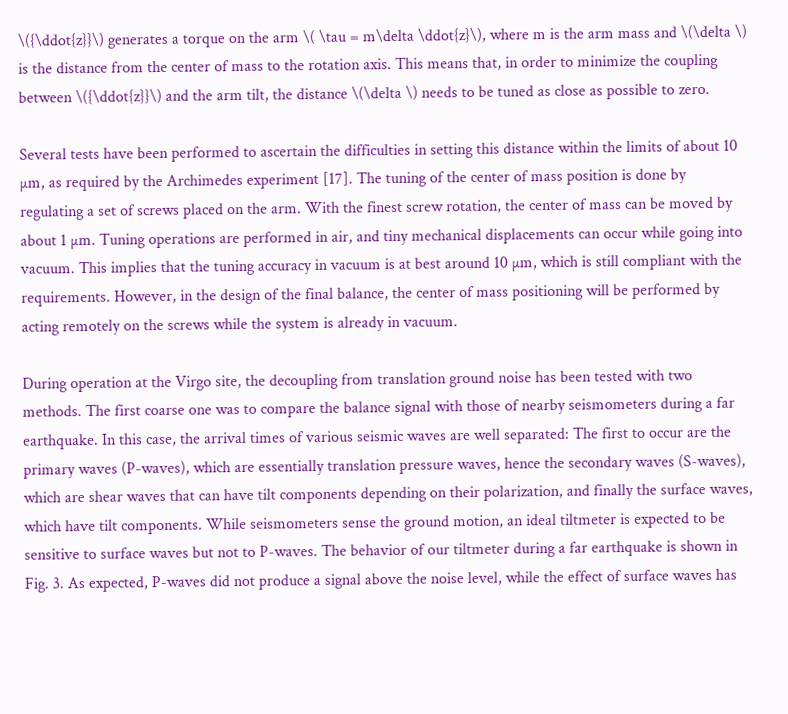\({\ddot{z}}\) generates a torque on the arm \( \tau = m\delta \ddot{z}\), where m is the arm mass and \(\delta \) is the distance from the center of mass to the rotation axis. This means that, in order to minimize the coupling between \({\ddot{z}}\) and the arm tilt, the distance \(\delta \) needs to be tuned as close as possible to zero.

Several tests have been performed to ascertain the difficulties in setting this distance within the limits of about 10 µm, as required by the Archimedes experiment [17]. The tuning of the center of mass position is done by regulating a set of screws placed on the arm. With the finest screw rotation, the center of mass can be moved by about 1 µm. Tuning operations are performed in air, and tiny mechanical displacements can occur while going into vacuum. This implies that the tuning accuracy in vacuum is at best around 10 µm, which is still compliant with the requirements. However, in the design of the final balance, the center of mass positioning will be performed by acting remotely on the screws while the system is already in vacuum.

During operation at the Virgo site, the decoupling from translation ground noise has been tested with two methods. The first coarse one was to compare the balance signal with those of nearby seismometers during a far earthquake. In this case, the arrival times of various seismic waves are well separated: The first to occur are the primary waves (P-waves), which are essentially translation pressure waves, hence the secondary waves (S-waves), which are shear waves that can have tilt components depending on their polarization, and finally the surface waves, which have tilt components. While seismometers sense the ground motion, an ideal tiltmeter is expected to be sensitive to surface waves but not to P-waves. The behavior of our tiltmeter during a far earthquake is shown in Fig. 3. As expected, P-waves did not produce a signal above the noise level, while the effect of surface waves has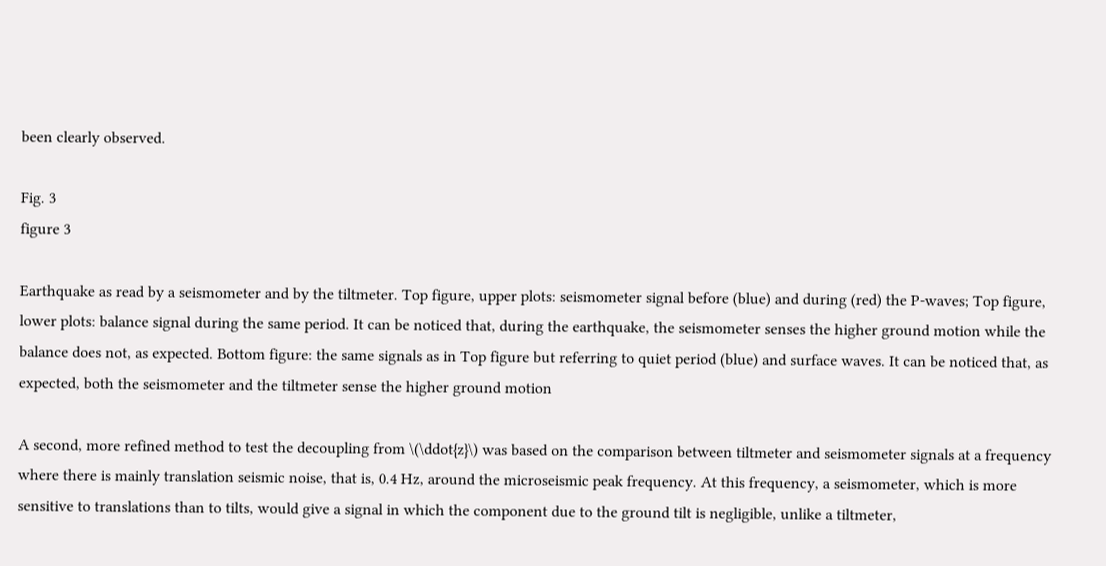been clearly observed.

Fig. 3
figure 3

Earthquake as read by a seismometer and by the tiltmeter. Top figure, upper plots: seismometer signal before (blue) and during (red) the P-waves; Top figure, lower plots: balance signal during the same period. It can be noticed that, during the earthquake, the seismometer senses the higher ground motion while the balance does not, as expected. Bottom figure: the same signals as in Top figure but referring to quiet period (blue) and surface waves. It can be noticed that, as expected, both the seismometer and the tiltmeter sense the higher ground motion

A second, more refined method to test the decoupling from \(\ddot{z}\) was based on the comparison between tiltmeter and seismometer signals at a frequency where there is mainly translation seismic noise, that is, 0.4 Hz, around the microseismic peak frequency. At this frequency, a seismometer, which is more sensitive to translations than to tilts, would give a signal in which the component due to the ground tilt is negligible, unlike a tiltmeter,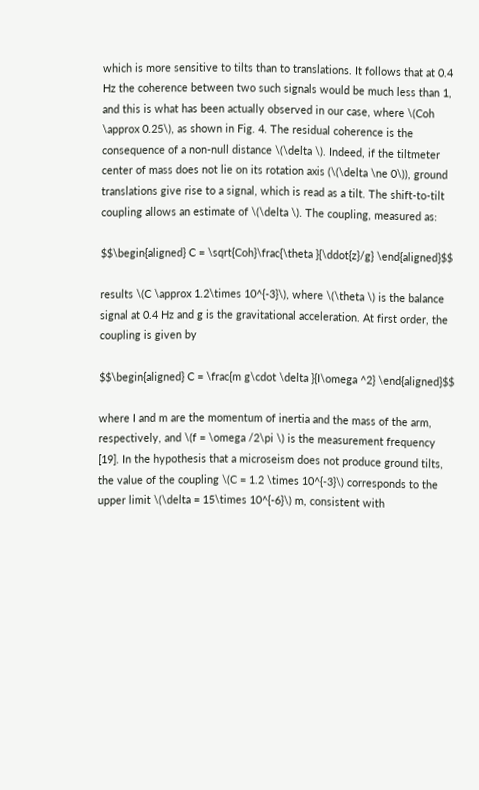which is more sensitive to tilts than to translations. It follows that at 0.4 Hz the coherence between two such signals would be much less than 1, and this is what has been actually observed in our case, where \(Coh \approx 0.25\), as shown in Fig. 4. The residual coherence is the consequence of a non-null distance \(\delta \). Indeed, if the tiltmeter center of mass does not lie on its rotation axis (\(\delta \ne 0\)), ground translations give rise to a signal, which is read as a tilt. The shift-to-tilt coupling allows an estimate of \(\delta \). The coupling, measured as:

$$\begin{aligned} C = \sqrt{Coh}\frac{\theta }{\ddot{z}/g} \end{aligned}$$

results \(C \approx 1.2\times 10^{-3}\), where \(\theta \) is the balance signal at 0.4 Hz and g is the gravitational acceleration. At first order, the coupling is given by

$$\begin{aligned} C = \frac{m g\cdot \delta }{I\omega ^2} \end{aligned}$$

where I and m are the momentum of inertia and the mass of the arm, respectively, and \(f = \omega /2\pi \) is the measurement frequency [19]. In the hypothesis that a microseism does not produce ground tilts, the value of the coupling \(C = 1.2 \times 10^{-3}\) corresponds to the upper limit \(\delta = 15\times 10^{-6}\) m, consistent with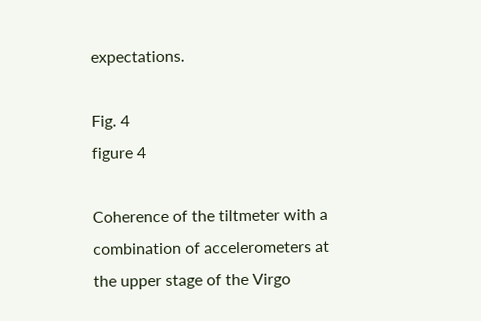expectations.

Fig. 4
figure 4

Coherence of the tiltmeter with a combination of accelerometers at the upper stage of the Virgo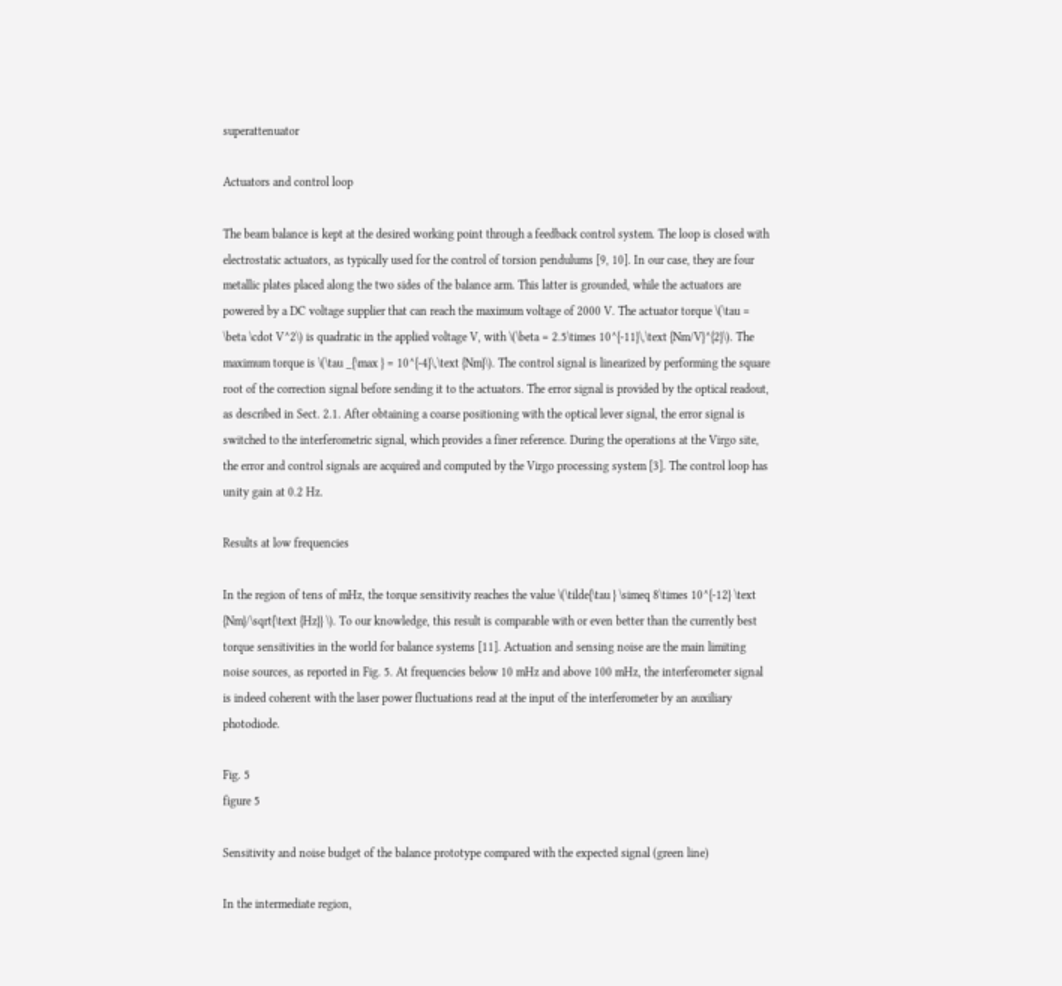superattenuator

Actuators and control loop

The beam balance is kept at the desired working point through a feedback control system. The loop is closed with electrostatic actuators, as typically used for the control of torsion pendulums [9, 10]. In our case, they are four metallic plates placed along the two sides of the balance arm. This latter is grounded, while the actuators are powered by a DC voltage supplier that can reach the maximum voltage of 2000 V. The actuator torque \(\tau = \beta \cdot V^2\) is quadratic in the applied voltage V, with \(\beta = 2.5\times 10^{-11}\,\text {Nm/V}^{2}\). The maximum torque is \(\tau _{\max } = 10^{-4}\,\text {Nm}\). The control signal is linearized by performing the square root of the correction signal before sending it to the actuators. The error signal is provided by the optical readout, as described in Sect. 2.1. After obtaining a coarse positioning with the optical lever signal, the error signal is switched to the interferometric signal, which provides a finer reference. During the operations at the Virgo site, the error and control signals are acquired and computed by the Virgo processing system [3]. The control loop has unity gain at 0.2 Hz.

Results at low frequencies

In the region of tens of mHz, the torque sensitivity reaches the value \(\tilde{\tau } \simeq 8\times 10^{-12} \text {Nm}/\sqrt{\text {Hz}} \). To our knowledge, this result is comparable with or even better than the currently best torque sensitivities in the world for balance systems [11]. Actuation and sensing noise are the main limiting noise sources, as reported in Fig. 5. At frequencies below 10 mHz and above 100 mHz, the interferometer signal is indeed coherent with the laser power fluctuations read at the input of the interferometer by an auxiliary photodiode.

Fig. 5
figure 5

Sensitivity and noise budget of the balance prototype compared with the expected signal (green line)

In the intermediate region,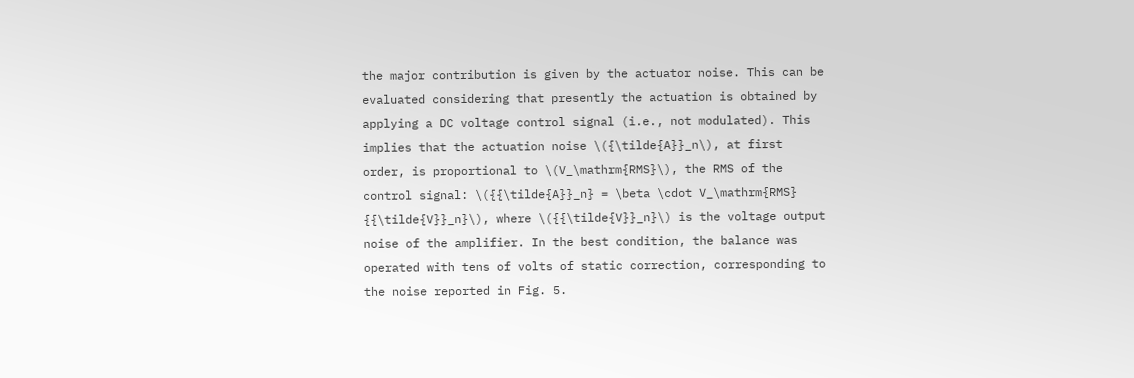the major contribution is given by the actuator noise. This can be evaluated considering that presently the actuation is obtained by applying a DC voltage control signal (i.e., not modulated). This implies that the actuation noise \({\tilde{A}}_n\), at first order, is proportional to \(V_\mathrm{RMS}\), the RMS of the control signal: \({{\tilde{A}}_n} = \beta \cdot V_\mathrm{RMS} {{\tilde{V}}_n}\), where \({{\tilde{V}}_n}\) is the voltage output noise of the amplifier. In the best condition, the balance was operated with tens of volts of static correction, corresponding to the noise reported in Fig. 5.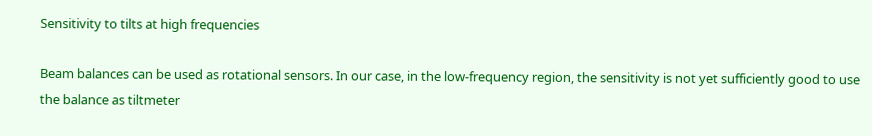Sensitivity to tilts at high frequencies

Beam balances can be used as rotational sensors. In our case, in the low-frequency region, the sensitivity is not yet sufficiently good to use the balance as tiltmeter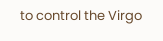to control the Virgo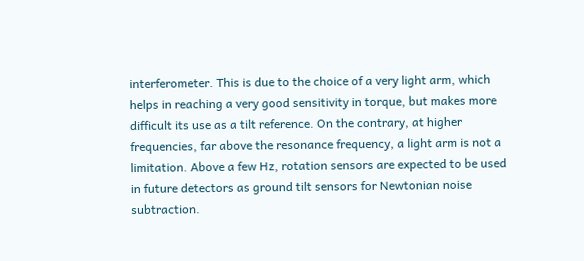interferometer. This is due to the choice of a very light arm, which helps in reaching a very good sensitivity in torque, but makes more difficult its use as a tilt reference. On the contrary, at higher frequencies, far above the resonance frequency, a light arm is not a limitation. Above a few Hz, rotation sensors are expected to be used in future detectors as ground tilt sensors for Newtonian noise subtraction.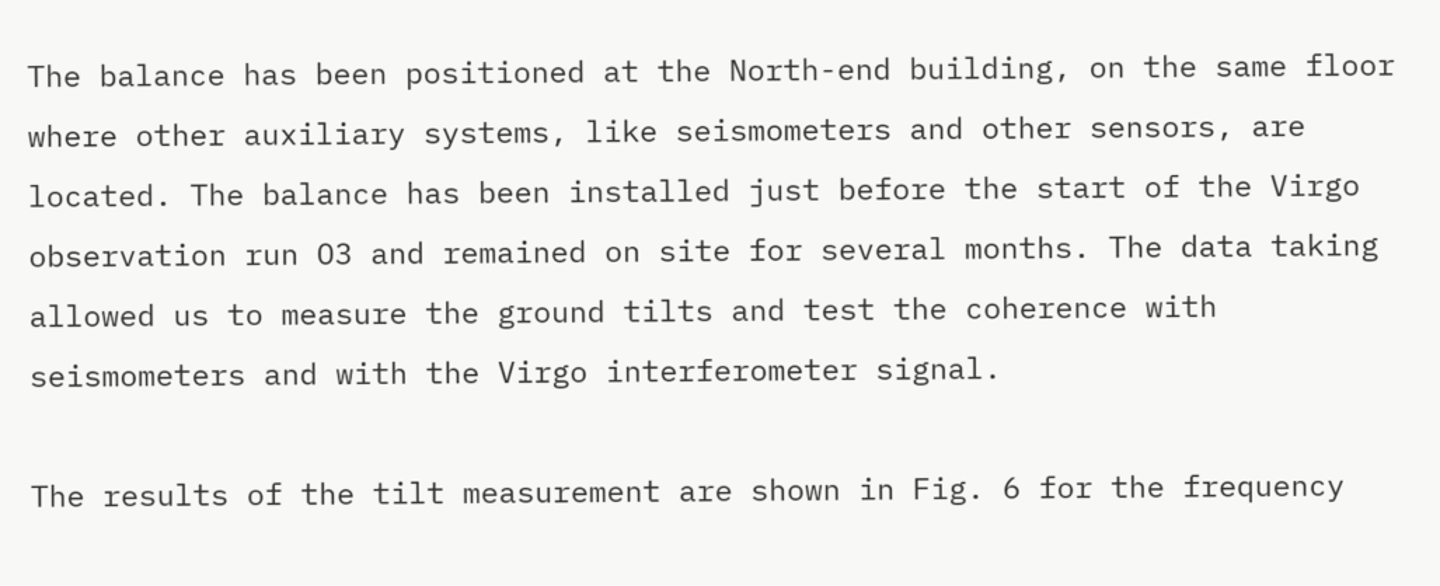The balance has been positioned at the North-end building, on the same floor where other auxiliary systems, like seismometers and other sensors, are located. The balance has been installed just before the start of the Virgo observation run O3 and remained on site for several months. The data taking allowed us to measure the ground tilts and test the coherence with seismometers and with the Virgo interferometer signal.

The results of the tilt measurement are shown in Fig. 6 for the frequency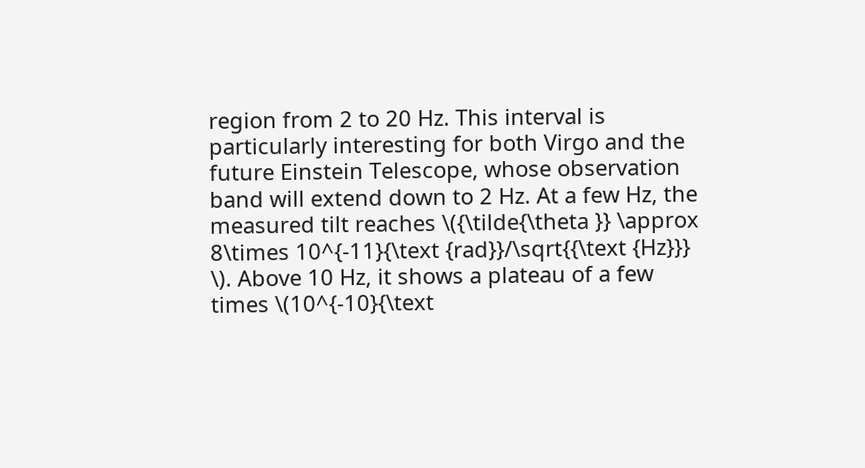region from 2 to 20 Hz. This interval is particularly interesting for both Virgo and the future Einstein Telescope, whose observation band will extend down to 2 Hz. At a few Hz, the measured tilt reaches \({\tilde{\theta }} \approx 8\times 10^{-11}{\text {rad}}/\sqrt{{\text {Hz}}} \). Above 10 Hz, it shows a plateau of a few times \(10^{-10}{\text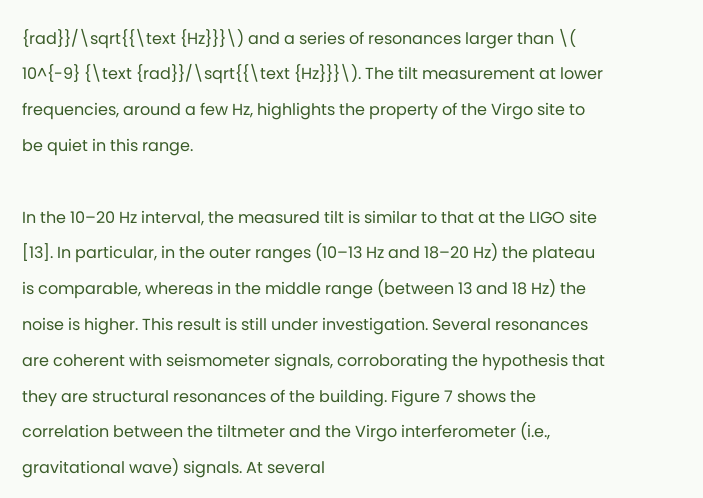{rad}}/\sqrt{{\text {Hz}}}\) and a series of resonances larger than \( 10^{-9} {\text {rad}}/\sqrt{{\text {Hz}}}\). The tilt measurement at lower frequencies, around a few Hz, highlights the property of the Virgo site to be quiet in this range.

In the 10–20 Hz interval, the measured tilt is similar to that at the LIGO site [13]. In particular, in the outer ranges (10–13 Hz and 18–20 Hz) the plateau is comparable, whereas in the middle range (between 13 and 18 Hz) the noise is higher. This result is still under investigation. Several resonances are coherent with seismometer signals, corroborating the hypothesis that they are structural resonances of the building. Figure 7 shows the correlation between the tiltmeter and the Virgo interferometer (i.e., gravitational wave) signals. At several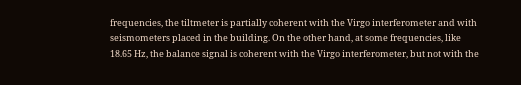frequencies, the tiltmeter is partially coherent with the Virgo interferometer and with seismometers placed in the building. On the other hand, at some frequencies, like 18.65 Hz, the balance signal is coherent with the Virgo interferometer, but not with the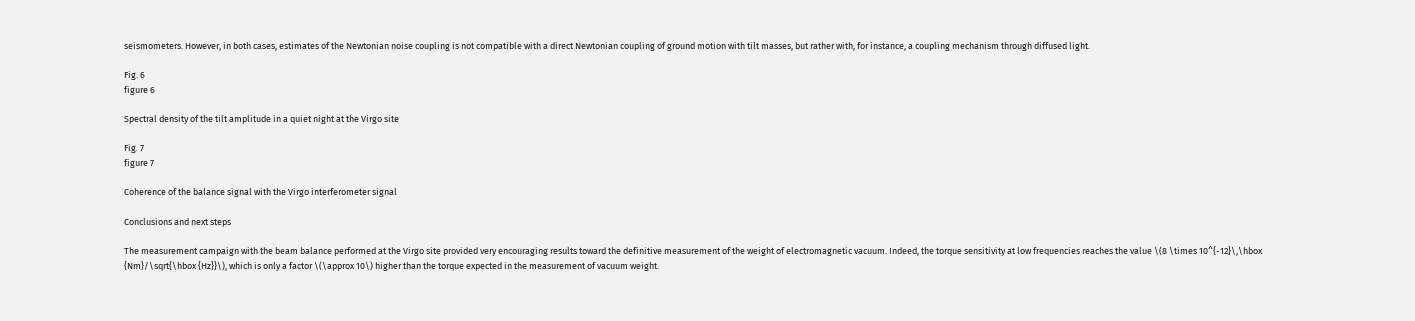seismometers. However, in both cases, estimates of the Newtonian noise coupling is not compatible with a direct Newtonian coupling of ground motion with tilt masses, but rather with, for instance, a coupling mechanism through diffused light.

Fig. 6
figure 6

Spectral density of the tilt amplitude in a quiet night at the Virgo site

Fig. 7
figure 7

Coherence of the balance signal with the Virgo interferometer signal

Conclusions and next steps

The measurement campaign with the beam balance performed at the Virgo site provided very encouraging results toward the definitive measurement of the weight of electromagnetic vacuum. Indeed, the torque sensitivity at low frequencies reaches the value \(8 \times 10^{-12}\,\hbox {Nm}/\sqrt{\hbox {Hz}}\), which is only a factor \(\approx 10\) higher than the torque expected in the measurement of vacuum weight.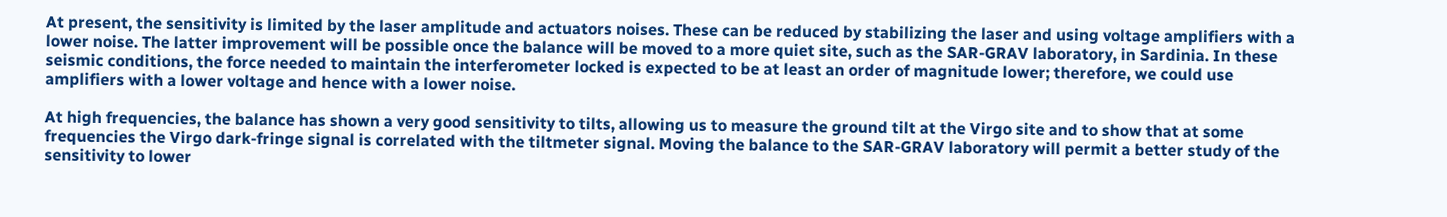At present, the sensitivity is limited by the laser amplitude and actuators noises. These can be reduced by stabilizing the laser and using voltage amplifiers with a lower noise. The latter improvement will be possible once the balance will be moved to a more quiet site, such as the SAR-GRAV laboratory, in Sardinia. In these seismic conditions, the force needed to maintain the interferometer locked is expected to be at least an order of magnitude lower; therefore, we could use amplifiers with a lower voltage and hence with a lower noise.

At high frequencies, the balance has shown a very good sensitivity to tilts, allowing us to measure the ground tilt at the Virgo site and to show that at some frequencies the Virgo dark-fringe signal is correlated with the tiltmeter signal. Moving the balance to the SAR-GRAV laboratory will permit a better study of the sensitivity to lower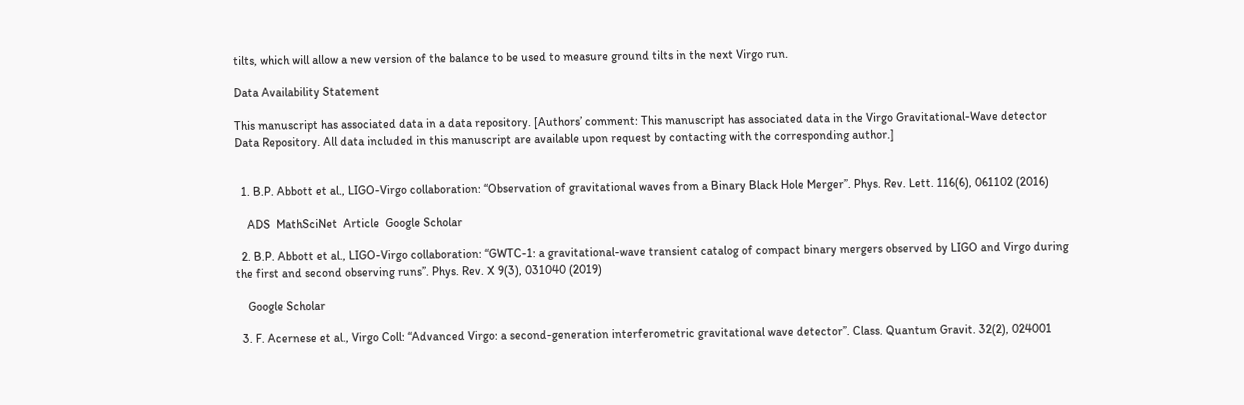tilts, which will allow a new version of the balance to be used to measure ground tilts in the next Virgo run.

Data Availability Statement

This manuscript has associated data in a data repository. [Authors’ comment: This manuscript has associated data in the Virgo Gravitational-Wave detector Data Repository. All data included in this manuscript are available upon request by contacting with the corresponding author.]


  1. B.P. Abbott et al., LIGO-Virgo collaboration: “Observation of gravitational waves from a Binary Black Hole Merger’’. Phys. Rev. Lett. 116(6), 061102 (2016)

    ADS  MathSciNet  Article  Google Scholar

  2. B.P. Abbott et al., LIGO-Virgo collaboration: “GWTC-1: a gravitational-wave transient catalog of compact binary mergers observed by LIGO and Virgo during the first and second observing runs’’. Phys. Rev. X 9(3), 031040 (2019)

    Google Scholar

  3. F. Acernese et al., Virgo Coll: “Advanced Virgo: a second-generation interferometric gravitational wave detector’’. Class. Quantum Gravit. 32(2), 024001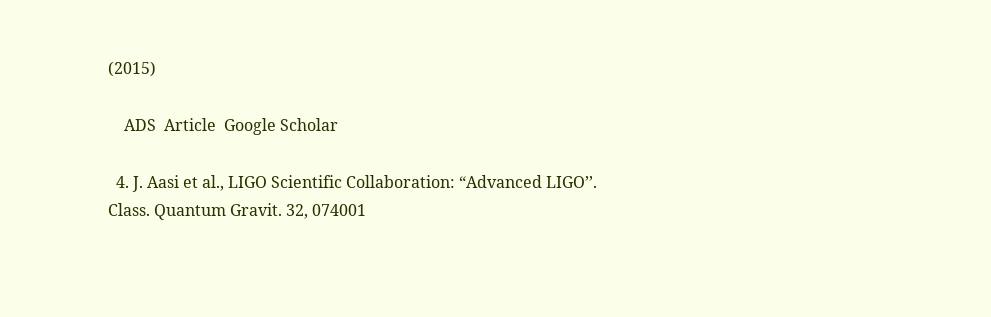(2015)

    ADS  Article  Google Scholar

  4. J. Aasi et al., LIGO Scientific Collaboration: “Advanced LIGO’’. Class. Quantum Gravit. 32, 074001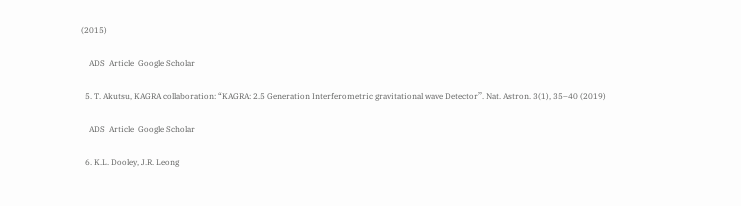(2015)

    ADS  Article  Google Scholar

  5. T. Akutsu, KAGRA collaboration: “KAGRA: 2.5 Generation Interferometric gravitational wave Detector’’. Nat. Astron. 3(1), 35–40 (2019)

    ADS  Article  Google Scholar

  6. K.L. Dooley, J.R. Leong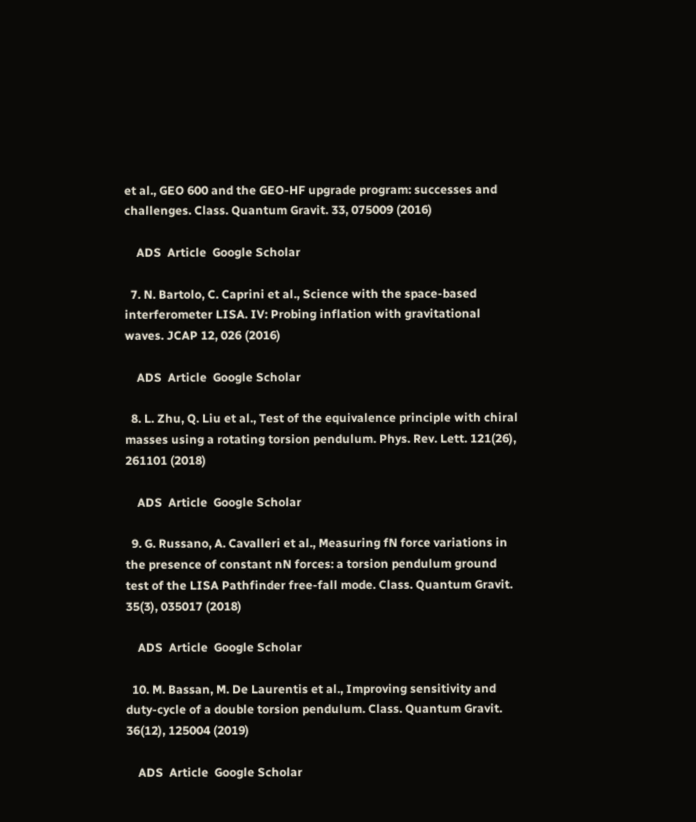et al., GEO 600 and the GEO-HF upgrade program: successes and challenges. Class. Quantum Gravit. 33, 075009 (2016)

    ADS  Article  Google Scholar

  7. N. Bartolo, C. Caprini et al., Science with the space-based interferometer LISA. IV: Probing inflation with gravitational waves. JCAP 12, 026 (2016)

    ADS  Article  Google Scholar

  8. L. Zhu, Q. Liu et al., Test of the equivalence principle with chiral masses using a rotating torsion pendulum. Phys. Rev. Lett. 121(26), 261101 (2018)

    ADS  Article  Google Scholar

  9. G. Russano, A. Cavalleri et al., Measuring fN force variations in the presence of constant nN forces: a torsion pendulum ground test of the LISA Pathfinder free-fall mode. Class. Quantum Gravit. 35(3), 035017 (2018)

    ADS  Article  Google Scholar

  10. M. Bassan, M. De Laurentis et al., Improving sensitivity and duty-cycle of a double torsion pendulum. Class. Quantum Gravit. 36(12), 125004 (2019)

    ADS  Article  Google Scholar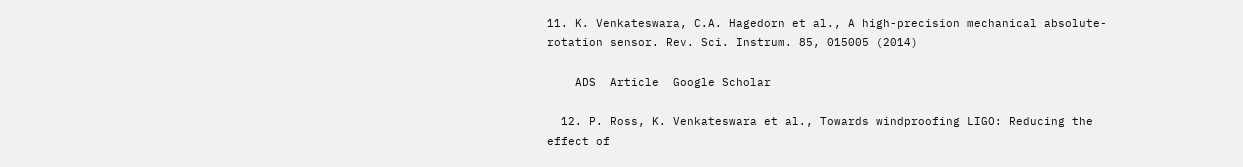11. K. Venkateswara, C.A. Hagedorn et al., A high-precision mechanical absolute-rotation sensor. Rev. Sci. Instrum. 85, 015005 (2014)

    ADS  Article  Google Scholar

  12. P. Ross, K. Venkateswara et al., Towards windproofing LIGO: Reducing the effect of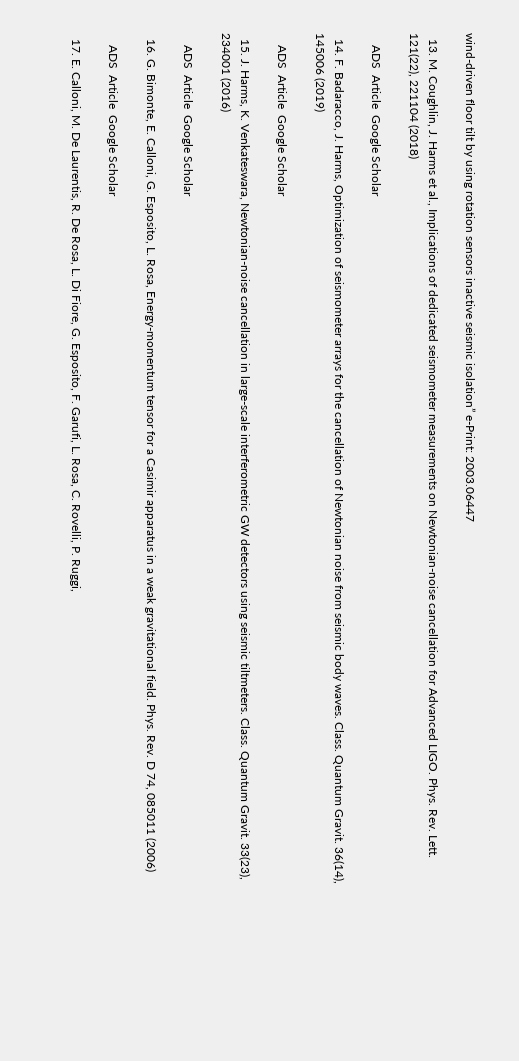wind-driven floor tilt by using rotation sensors inactive seismic isolation” e-Print: 2003.06447

  13. M. Coughlin, J. Harms et al., Implications of dedicated seismometer measurements on Newtonian-noise cancellation for Advanced LIGO. Phys. Rev. Lett. 121(22), 221104 (2018)

    ADS  Article  Google Scholar

  14. F. Badaracco, J. Harms, Optimization of seismometer arrays for the cancellation of Newtonian noise from seismic body waves. Class. Quantum Gravit. 36(14), 145006 (2019)

    ADS  Article  Google Scholar

  15. J. Harms, K. Venkateswara, Newtonian-noise cancellation in large-scale interferometric GW detectors using seismic tiltmeters. Class. Quantum Gravit. 33(23), 234001 (2016)

    ADS  Article  Google Scholar

  16. G. Bimonte, E. Calloni, G. Esposito, L. Rosa, Energy-momentum tensor for a Casimir apparatus in a weak gravitational field. Phys. Rev. D 74, 085011 (2006)

    ADS  Article  Google Scholar

  17. E. Calloni, M. De Laurentis, R. De Rosa, L. Di Fiore, G. Esposito, F. Garufi, L. Rosa, C. Rovelli, P. Ruggi,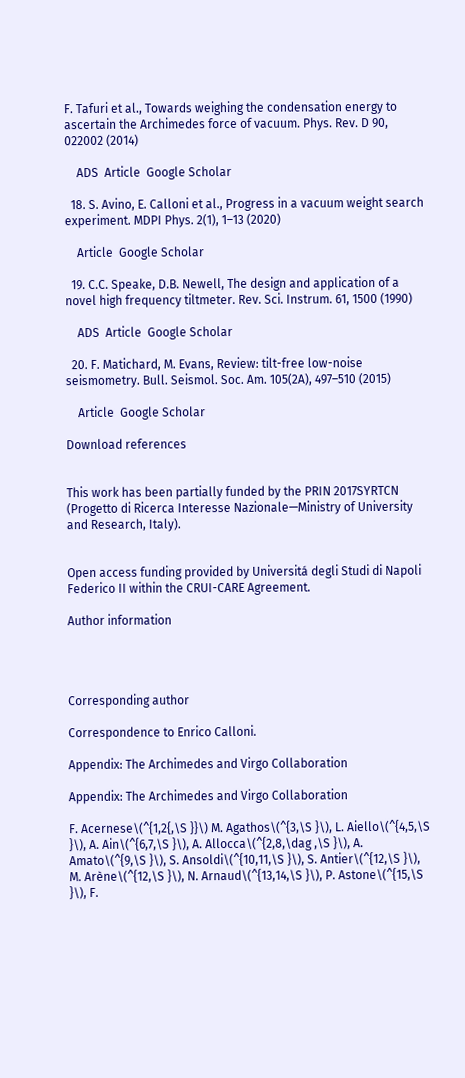F. Tafuri et al., Towards weighing the condensation energy to ascertain the Archimedes force of vacuum. Phys. Rev. D 90, 022002 (2014)

    ADS  Article  Google Scholar

  18. S. Avino, E. Calloni et al., Progress in a vacuum weight search experiment. MDPI Phys. 2(1), 1–13 (2020)

    Article  Google Scholar

  19. C.C. Speake, D.B. Newell, The design and application of a novel high frequency tiltmeter. Rev. Sci. Instrum. 61, 1500 (1990)

    ADS  Article  Google Scholar

  20. F. Matichard, M. Evans, Review: tilt-free low-noise seismometry. Bull. Seismol. Soc. Am. 105(2A), 497–510 (2015)

    Article  Google Scholar

Download references


This work has been partially funded by the PRIN 2017SYRTCN (Progetto di Ricerca Interesse Nazionale—Ministry of University and Research, Italy).


Open access funding provided by Universitá degli Studi di Napoli Federico II within the CRUI-CARE Agreement.

Author information




Corresponding author

Correspondence to Enrico Calloni.

Appendix: The Archimedes and Virgo Collaboration

Appendix: The Archimedes and Virgo Collaboration

F. Acernese\(^{1,2{,\S }}\) M. Agathos\(^{3,\S }\), L. Aiello\(^{4,5,\S }\), A. Ain\(^{6,7,\S }\), A. Allocca\(^{2,8,\dag ,\S }\), A. Amato\(^{9,\S }\), S. Ansoldi\(^{10,11,\S }\), S. Antier\(^{12,\S }\), M. Arène\(^{12,\S }\), N. Arnaud\(^{13,14,\S }\), P. Astone\(^{15,\S }\), F.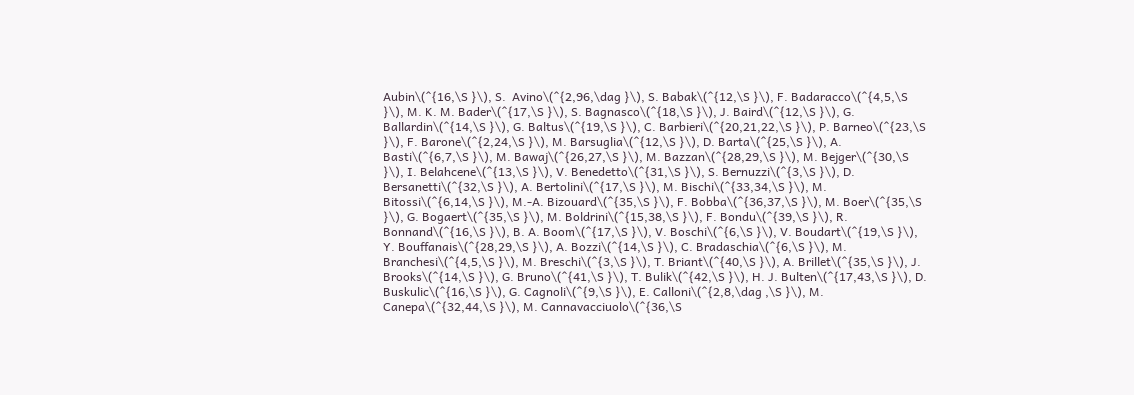Aubin\(^{16,\S }\), S.  Avino\(^{2,96,\dag }\), S. Babak\(^{12,\S }\), F. Badaracco\(^{4,5,\S }\), M. K. M. Bader\(^{17,\S }\), S. Bagnasco\(^{18,\S }\), J. Baird\(^{12,\S }\), G. Ballardin\(^{14,\S }\), G. Baltus\(^{19,\S }\), C. Barbieri\(^{20,21,22,\S }\), P. Barneo\(^{23,\S }\), F. Barone\(^{2,24,\S }\), M. Barsuglia\(^{12,\S }\), D. Barta\(^{25,\S }\), A. Basti\(^{6,7,\S }\), M. Bawaj\(^{26,27,\S }\), M. Bazzan\(^{28,29,\S }\), M. Bejger\(^{30,\S }\), I. Belahcene\(^{13,\S }\), V. Benedetto\(^{31,\S }\), S. Bernuzzi\(^{3,\S }\), D. Bersanetti\(^{32,\S }\), A. Bertolini\(^{17,\S }\), M. Bischi\(^{33,34,\S }\), M. Bitossi\(^{6,14,\S }\), M.-A. Bizouard\(^{35,\S }\), F. Bobba\(^{36,37,\S }\), M. Boer\(^{35,\S }\), G. Bogaert\(^{35,\S }\), M. Boldrini\(^{15,38,\S }\), F. Bondu\(^{39,\S }\), R. Bonnand\(^{16,\S }\), B. A. Boom\(^{17,\S }\), V. Boschi\(^{6,\S }\), V. Boudart\(^{19,\S }\), Y. Bouffanais\(^{28,29,\S }\), A. Bozzi\(^{14,\S }\), C. Bradaschia\(^{6,\S }\), M. Branchesi\(^{4,5,\S }\), M. Breschi\(^{3,\S }\), T. Briant\(^{40,\S }\), A. Brillet\(^{35,\S }\), J. Brooks\(^{14,\S }\), G. Bruno\(^{41,\S }\), T. Bulik\(^{42,\S }\), H. J. Bulten\(^{17,43,\S }\), D. Buskulic\(^{16,\S }\), G. Cagnoli\(^{9,\S }\), E. Calloni\(^{2,8,\dag ,\S }\), M. Canepa\(^{32,44,\S }\), M. Cannavacciuolo\(^{36,\S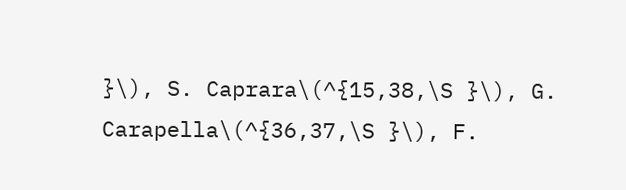}\), S. Caprara\(^{15,38,\S }\), G. Carapella\(^{36,37,\S }\), F.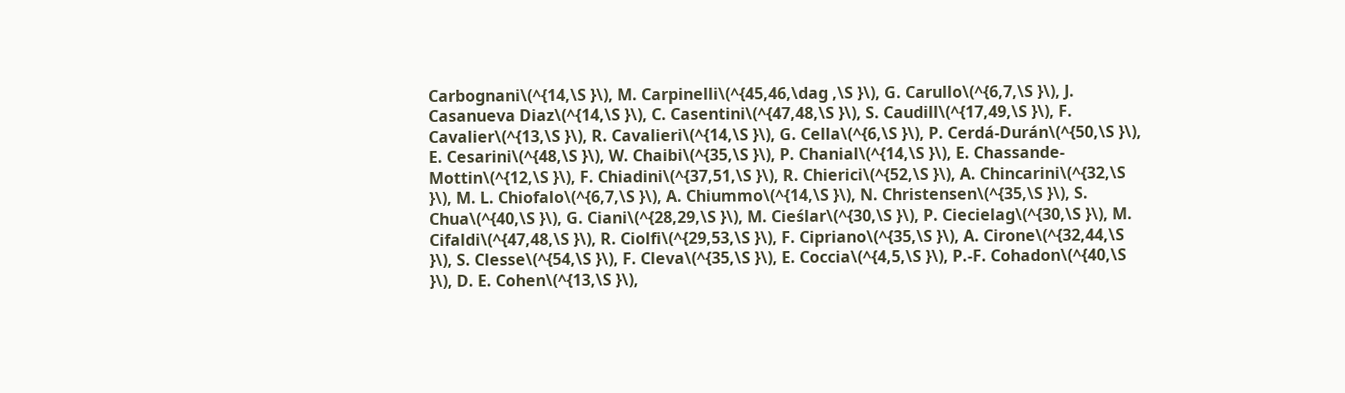Carbognani\(^{14,\S }\), M. Carpinelli\(^{45,46,\dag ,\S }\), G. Carullo\(^{6,7,\S }\), J. Casanueva Diaz\(^{14,\S }\), C. Casentini\(^{47,48,\S }\), S. Caudill\(^{17,49,\S }\), F. Cavalier\(^{13,\S }\), R. Cavalieri\(^{14,\S }\), G. Cella\(^{6,\S }\), P. Cerdá-Durán\(^{50,\S }\), E. Cesarini\(^{48,\S }\), W. Chaibi\(^{35,\S }\), P. Chanial\(^{14,\S }\), E. Chassande-Mottin\(^{12,\S }\), F. Chiadini\(^{37,51,\S }\), R. Chierici\(^{52,\S }\), A. Chincarini\(^{32,\S }\), M. L. Chiofalo\(^{6,7,\S }\), A. Chiummo\(^{14,\S }\), N. Christensen\(^{35,\S }\), S. Chua\(^{40,\S }\), G. Ciani\(^{28,29,\S }\), M. Cieślar\(^{30,\S }\), P. Ciecielag\(^{30,\S }\), M. Cifaldi\(^{47,48,\S }\), R. Ciolfi\(^{29,53,\S }\), F. Cipriano\(^{35,\S }\), A. Cirone\(^{32,44,\S }\), S. Clesse\(^{54,\S }\), F. Cleva\(^{35,\S }\), E. Coccia\(^{4,5,\S }\), P.-F. Cohadon\(^{40,\S }\), D. E. Cohen\(^{13,\S }\),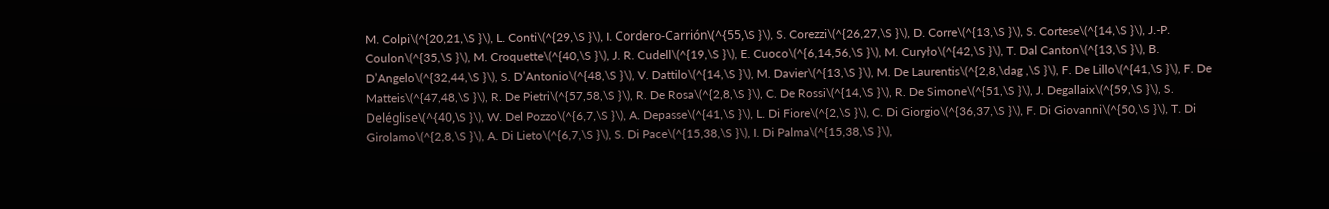M. Colpi\(^{20,21,\S }\), L. Conti\(^{29,\S }\), I. Cordero-Carrión\(^{55,\S }\), S. Corezzi\(^{26,27,\S }\), D. Corre\(^{13,\S }\), S. Cortese\(^{14,\S }\), J.-P. Coulon\(^{35,\S }\), M. Croquette\(^{40,\S }\), J. R. Cudell\(^{19,\S }\), E. Cuoco\(^{6,14,56,\S }\), M. Curyło\(^{42,\S }\), T. Dal Canton\(^{13,\S }\), B. D’Angelo\(^{32,44,\S }\), S. D’Antonio\(^{48,\S }\), V. Dattilo\(^{14,\S }\), M. Davier\(^{13,\S }\), M. De Laurentis\(^{2,8,\dag ,\S }\), F. De Lillo\(^{41,\S }\), F. De Matteis\(^{47,48,\S }\), R. De Pietri\(^{57,58,\S }\), R. De Rosa\(^{2,8,\S }\), C. De Rossi\(^{14,\S }\), R. De Simone\(^{51,\S }\), J. Degallaix\(^{59,\S }\), S. Deléglise\(^{40,\S }\), W. Del Pozzo\(^{6,7,\S }\), A. Depasse\(^{41,\S }\), L. Di Fiore\(^{2,\S }\), C. Di Giorgio\(^{36,37,\S }\), F. Di Giovanni\(^{50,\S }\), T. Di Girolamo\(^{2,8,\S }\), A. Di Lieto\(^{6,7,\S }\), S. Di Pace\(^{15,38,\S }\), I. Di Palma\(^{15,38,\S }\),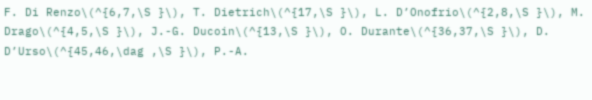F. Di Renzo\(^{6,7,\S }\), T. Dietrich\(^{17,\S }\), L. D’Onofrio\(^{2,8,\S }\), M. Drago\(^{4,5,\S }\), J.-G. Ducoin\(^{13,\S }\), O. Durante\(^{36,37,\S }\), D. D’Urso\(^{45,46,\dag ,\S }\), P.-A.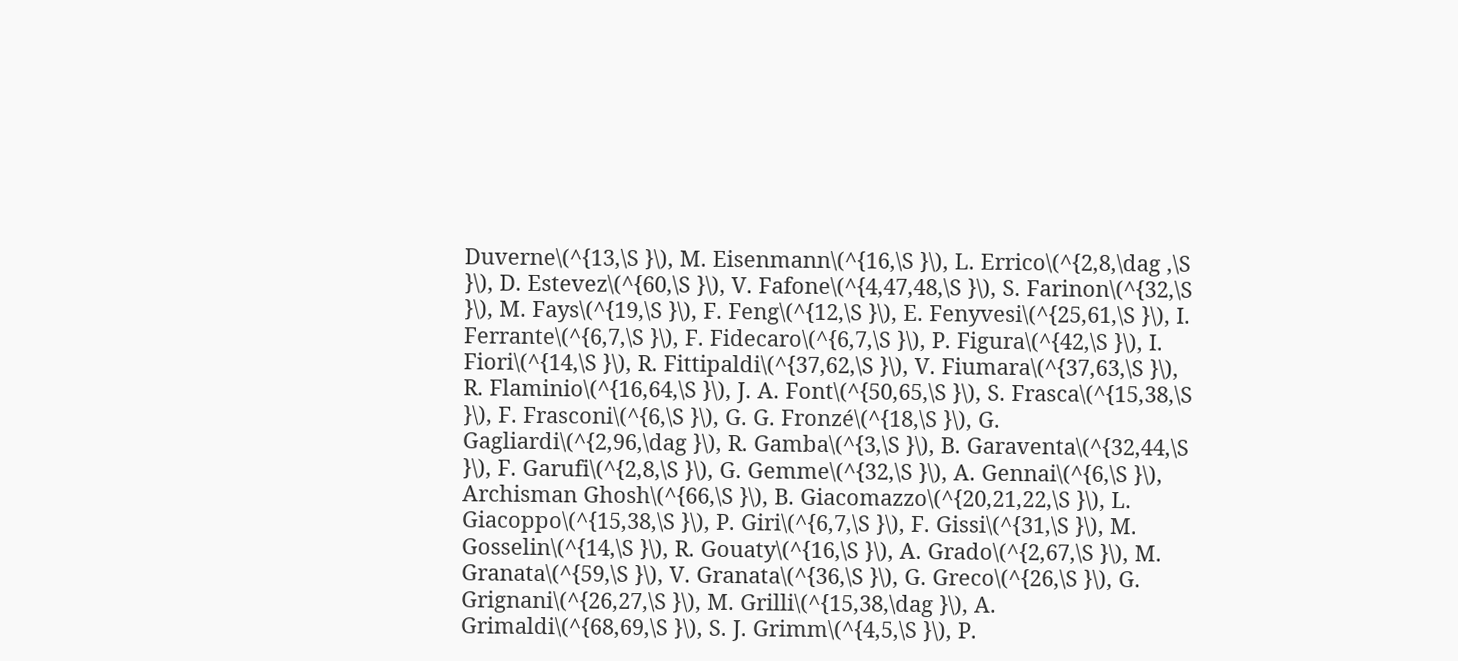Duverne\(^{13,\S }\), M. Eisenmann\(^{16,\S }\), L. Errico\(^{2,8,\dag ,\S }\), D. Estevez\(^{60,\S }\), V. Fafone\(^{4,47,48,\S }\), S. Farinon\(^{32,\S }\), M. Fays\(^{19,\S }\), F. Feng\(^{12,\S }\), E. Fenyvesi\(^{25,61,\S }\), I. Ferrante\(^{6,7,\S }\), F. Fidecaro\(^{6,7,\S }\), P. Figura\(^{42,\S }\), I. Fiori\(^{14,\S }\), R. Fittipaldi\(^{37,62,\S }\), V. Fiumara\(^{37,63,\S }\), R. Flaminio\(^{16,64,\S }\), J. A. Font\(^{50,65,\S }\), S. Frasca\(^{15,38,\S }\), F. Frasconi\(^{6,\S }\), G. G. Fronzé\(^{18,\S }\), G. Gagliardi\(^{2,96,\dag }\), R. Gamba\(^{3,\S }\), B. Garaventa\(^{32,44,\S }\), F. Garufi\(^{2,8,\S }\), G. Gemme\(^{32,\S }\), A. Gennai\(^{6,\S }\), Archisman Ghosh\(^{66,\S }\), B. Giacomazzo\(^{20,21,22,\S }\), L. Giacoppo\(^{15,38,\S }\), P. Giri\(^{6,7,\S }\), F. Gissi\(^{31,\S }\), M. Gosselin\(^{14,\S }\), R. Gouaty\(^{16,\S }\), A. Grado\(^{2,67,\S }\), M. Granata\(^{59,\S }\), V. Granata\(^{36,\S }\), G. Greco\(^{26,\S }\), G. Grignani\(^{26,27,\S }\), M. Grilli\(^{15,38,\dag }\), A. Grimaldi\(^{68,69,\S }\), S. J. Grimm\(^{4,5,\S }\), P.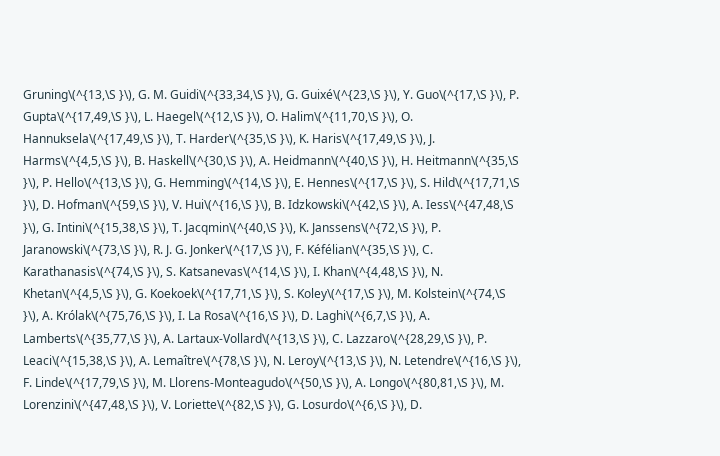Gruning\(^{13,\S }\), G. M. Guidi\(^{33,34,\S }\), G. Guixé\(^{23,\S }\), Y. Guo\(^{17,\S }\), P. Gupta\(^{17,49,\S }\), L. Haegel\(^{12,\S }\), O. Halim\(^{11,70,\S }\), O. Hannuksela\(^{17,49,\S }\), T. Harder\(^{35,\S }\), K. Haris\(^{17,49,\S }\), J. Harms\(^{4,5,\S }\), B. Haskell\(^{30,\S }\), A. Heidmann\(^{40,\S }\), H. Heitmann\(^{35,\S }\), P. Hello\(^{13,\S }\), G. Hemming\(^{14,\S }\), E. Hennes\(^{17,\S }\), S. Hild\(^{17,71,\S }\), D. Hofman\(^{59,\S }\), V. Hui\(^{16,\S }\), B. Idzkowski\(^{42,\S }\), A. Iess\(^{47,48,\S }\), G. Intini\(^{15,38,\S }\), T. Jacqmin\(^{40,\S }\), K. Janssens\(^{72,\S }\), P. Jaranowski\(^{73,\S }\), R. J. G. Jonker\(^{17,\S }\), F. Kéfélian\(^{35,\S }\), C. Karathanasis\(^{74,\S }\), S. Katsanevas\(^{14,\S }\), I. Khan\(^{4,48,\S }\), N. Khetan\(^{4,5,\S }\), G. Koekoek\(^{17,71,\S }\), S. Koley\(^{17,\S }\), M. Kolstein\(^{74,\S }\), A. Królak\(^{75,76,\S }\), I. La Rosa\(^{16,\S }\), D. Laghi\(^{6,7,\S }\), A. Lamberts\(^{35,77,\S }\), A. Lartaux-Vollard\(^{13,\S }\), C. Lazzaro\(^{28,29,\S }\), P. Leaci\(^{15,38,\S }\), A. Lemaître\(^{78,\S }\), N. Leroy\(^{13,\S }\), N. Letendre\(^{16,\S }\), F. Linde\(^{17,79,\S }\), M. Llorens-Monteagudo\(^{50,\S }\), A. Longo\(^{80,81,\S }\), M. Lorenzini\(^{47,48,\S }\), V. Loriette\(^{82,\S }\), G. Losurdo\(^{6,\S }\), D.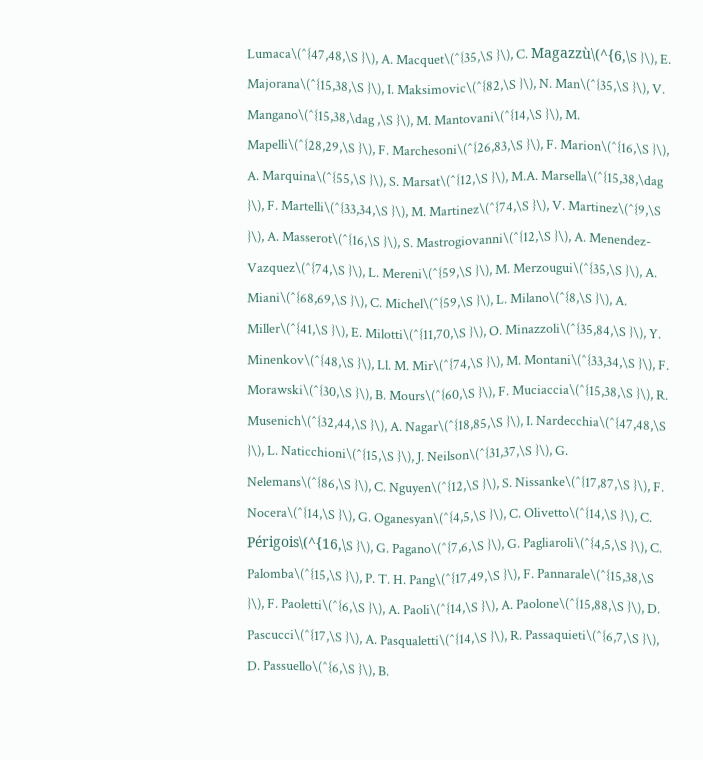Lumaca\(^{47,48,\S }\), A. Macquet\(^{35,\S }\), C. Magazzù\(^{6,\S }\), E. Majorana\(^{15,38,\S }\), I. Maksimovic\(^{82,\S }\), N. Man\(^{35,\S }\), V. Mangano\(^{15,38,\dag ,\S }\), M. Mantovani\(^{14,\S }\), M. Mapelli\(^{28,29,\S }\), F. Marchesoni\(^{26,83,\S }\), F. Marion\(^{16,\S }\), A. Marquina\(^{55,\S }\), S. Marsat\(^{12,\S }\), M.A. Marsella\(^{15,38,\dag }\), F. Martelli\(^{33,34,\S }\), M. Martinez\(^{74,\S }\), V. Martinez\(^{9,\S }\), A. Masserot\(^{16,\S }\), S. Mastrogiovanni\(^{12,\S }\), A. Menendez-Vazquez\(^{74,\S }\), L. Mereni\(^{59,\S }\), M. Merzougui\(^{35,\S }\), A. Miani\(^{68,69,\S }\), C. Michel\(^{59,\S }\), L. Milano\(^{8,\S }\), A. Miller\(^{41,\S }\), E. Milotti\(^{11,70,\S }\), O. Minazzoli\(^{35,84,\S }\), Y. Minenkov\(^{48,\S }\), Ll. M. Mir\(^{74,\S }\), M. Montani\(^{33,34,\S }\), F. Morawski\(^{30,\S }\), B. Mours\(^{60,\S }\), F. Muciaccia\(^{15,38,\S }\), R. Musenich\(^{32,44,\S }\), A. Nagar\(^{18,85,\S }\), I. Nardecchia\(^{47,48,\S }\), L. Naticchioni\(^{15,\S }\), J. Neilson\(^{31,37,\S }\), G. Nelemans\(^{86,\S }\), C. Nguyen\(^{12,\S }\), S. Nissanke\(^{17,87,\S }\), F. Nocera\(^{14,\S }\), G. Oganesyan\(^{4,5,\S }\), C. Olivetto\(^{14,\S }\), C. Périgois\(^{16,\S }\), G. Pagano\(^{7,6,\S }\), G. Pagliaroli\(^{4,5,\S }\), C. Palomba\(^{15,\S }\), P. T. H. Pang\(^{17,49,\S }\), F. Pannarale\(^{15,38,\S }\), F. Paoletti\(^{6,\S }\), A. Paoli\(^{14,\S }\), A. Paolone\(^{15,88,\S }\), D. Pascucci\(^{17,\S }\), A. Pasqualetti\(^{14,\S }\), R. Passaquieti\(^{6,7,\S }\), D. Passuello\(^{6,\S }\), B.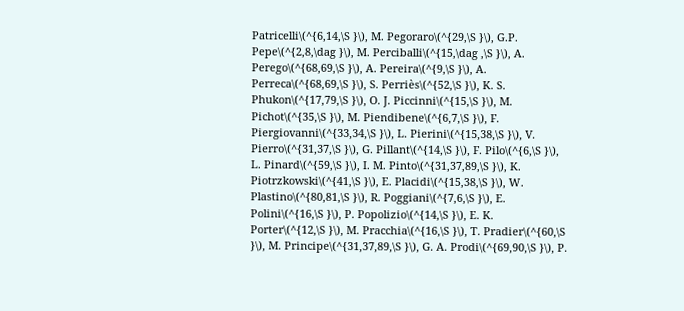Patricelli\(^{6,14,\S }\), M. Pegoraro\(^{29,\S }\), G.P. Pepe\(^{2,8,\dag }\), M. Perciballi\(^{15,\dag ,\S }\), A. Perego\(^{68,69,\S }\), A. Pereira\(^{9,\S }\), A. Perreca\(^{68,69,\S }\), S. Perriès\(^{52,\S }\), K. S. Phukon\(^{17,79,\S }\), O. J. Piccinni\(^{15,\S }\), M. Pichot\(^{35,\S }\), M. Piendibene\(^{6,7,\S }\), F. Piergiovanni\(^{33,34,\S }\), L. Pierini\(^{15,38,\S }\), V. Pierro\(^{31,37,\S }\), G. Pillant\(^{14,\S }\), F. Pilo\(^{6,\S }\), L. Pinard\(^{59,\S }\), I. M. Pinto\(^{31,37,89,\S }\), K. Piotrzkowski\(^{41,\S }\), E. Placidi\(^{15,38,\S }\), W. Plastino\(^{80,81,\S }\), R. Poggiani\(^{7,6,\S }\), E. Polini\(^{16,\S }\), P. Popolizio\(^{14,\S }\), E. K. Porter\(^{12,\S }\), M. Pracchia\(^{16,\S }\), T. Pradier\(^{60,\S }\), M. Principe\(^{31,37,89,\S }\), G. A. Prodi\(^{69,90,\S }\), P.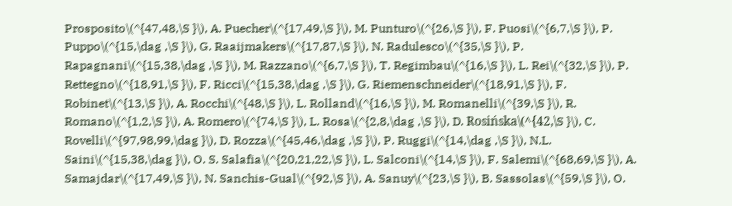Prosposito\(^{47,48,\S }\), A. Puecher\(^{17,49,\S }\), M. Punturo\(^{26,\S }\), F. Puosi\(^{6,7,\S }\), P. Puppo\(^{15,\dag ,\S }\), G. Raaijmakers\(^{17,87,\S }\), N. Radulesco\(^{35,\S }\), P. Rapagnani\(^{15,38,\dag ,\S }\), M. Razzano\(^{6,7,\S }\), T. Regimbau\(^{16,\S }\), L. Rei\(^{32,\S }\), P. Rettegno\(^{18,91,\S }\), F. Ricci\(^{15,38,\dag ,\S }\), G. Riemenschneider\(^{18,91,\S }\), F. Robinet\(^{13,\S }\), A. Rocchi\(^{48,\S }\), L. Rolland\(^{16,\S }\), M. Romanelli\(^{39,\S }\), R. Romano\(^{1,2,\S }\), A. Romero\(^{74,\S }\), L. Rosa\(^{2,8,\dag ,\S }\), D. Rosińska\(^{42,\S }\), C. Rovelli\(^{97,98,99,\dag }\), D. Rozza\(^{45,46,\dag ,\S }\), P. Ruggi\(^{14,\dag ,\S }\), N.L. Saini\(^{15,38,\dag }\), O. S. Salafia\(^{20,21,22,\S }\), L. Salconi\(^{14,\S }\), F. Salemi\(^{68,69,\S }\), A. Samajdar\(^{17,49,\S }\), N. Sanchis-Gual\(^{92,\S }\), A. Sanuy\(^{23,\S }\), B. Sassolas\(^{59,\S }\), O.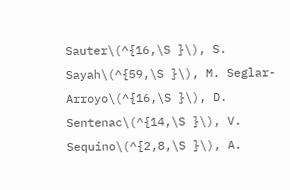Sauter\(^{16,\S }\), S. Sayah\(^{59,\S }\), M. Seglar-Arroyo\(^{16,\S }\), D. Sentenac\(^{14,\S }\), V. Sequino\(^{2,8,\S }\), A.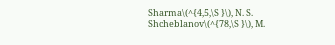Sharma\(^{4,5,\S }\), N. S. Shcheblanov\(^{78,\S }\), M.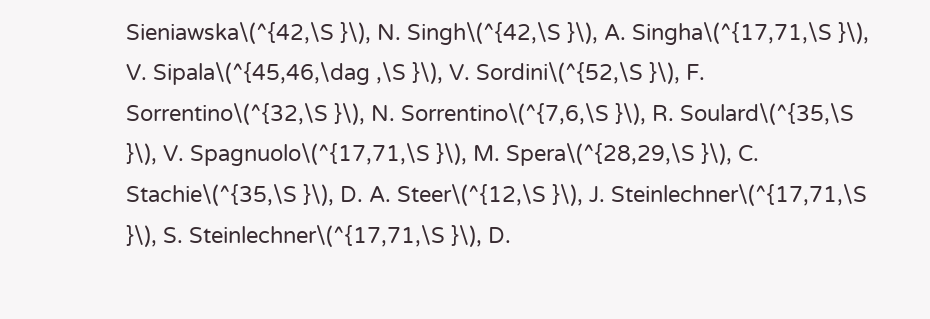Sieniawska\(^{42,\S }\), N. Singh\(^{42,\S }\), A. Singha\(^{17,71,\S }\), V. Sipala\(^{45,46,\dag ,\S }\), V. Sordini\(^{52,\S }\), F. Sorrentino\(^{32,\S }\), N. Sorrentino\(^{7,6,\S }\), R. Soulard\(^{35,\S }\), V. Spagnuolo\(^{17,71,\S }\), M. Spera\(^{28,29,\S }\), C. Stachie\(^{35,\S }\), D. A. Steer\(^{12,\S }\), J. Steinlechner\(^{17,71,\S }\), S. Steinlechner\(^{17,71,\S }\), D.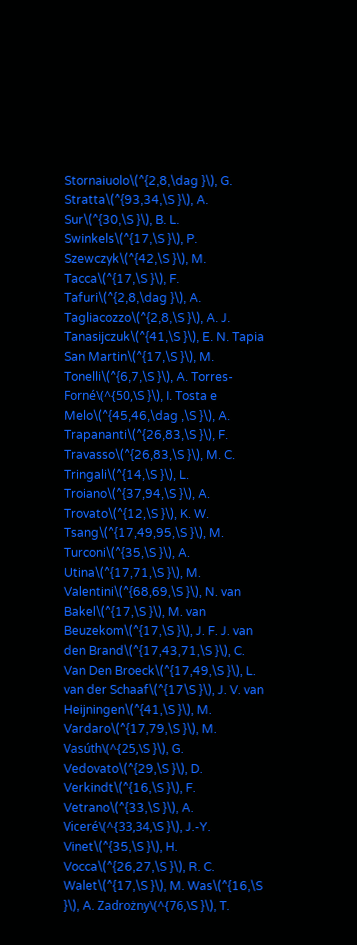Stornaiuolo\(^{2,8,\dag }\), G. Stratta\(^{93,34,\S }\), A. Sur\(^{30,\S }\), B. L. Swinkels\(^{17,\S }\), P. Szewczyk\(^{42,\S }\), M. Tacca\(^{17,\S }\), F. Tafuri\(^{2,8,\dag }\), A. Tagliacozzo\(^{2,8,\S }\), A. J. Tanasijczuk\(^{41,\S }\), E. N. Tapia San Martin\(^{17,\S }\), M. Tonelli\(^{6,7,\S }\), A. Torres-Forné\(^{50,\S }\), I. Tosta e Melo\(^{45,46,\dag ,\S }\), A. Trapananti\(^{26,83,\S }\), F. Travasso\(^{26,83,\S }\), M. C. Tringali\(^{14,\S }\), L. Troiano\(^{37,94,\S }\), A. Trovato\(^{12,\S }\), K. W. Tsang\(^{17,49,95,\S }\), M. Turconi\(^{35,\S }\), A. Utina\(^{17,71,\S }\), M. Valentini\(^{68,69,\S }\), N. van Bakel\(^{17,\S }\), M. van Beuzekom\(^{17,\S }\), J. F. J. van den Brand\(^{17,43,71,\S }\), C. Van Den Broeck\(^{17,49,\S }\), L. van der Schaaf\(^{17\S }\), J. V. van Heijningen\(^{41,\S }\), M. Vardaro\(^{17,79,\S }\), M. Vasúth\(^{25,\S }\), G. Vedovato\(^{29,\S }\), D. Verkindt\(^{16,\S }\), F. Vetrano\(^{33,\S }\), A. Viceré\(^{33,34,\S }\), J.-Y. Vinet\(^{35,\S }\), H. Vocca\(^{26,27,\S }\), R. C. Walet\(^{17,\S }\), M. Was\(^{16,\S }\), A. Zadrożny\(^{76,\S }\), T.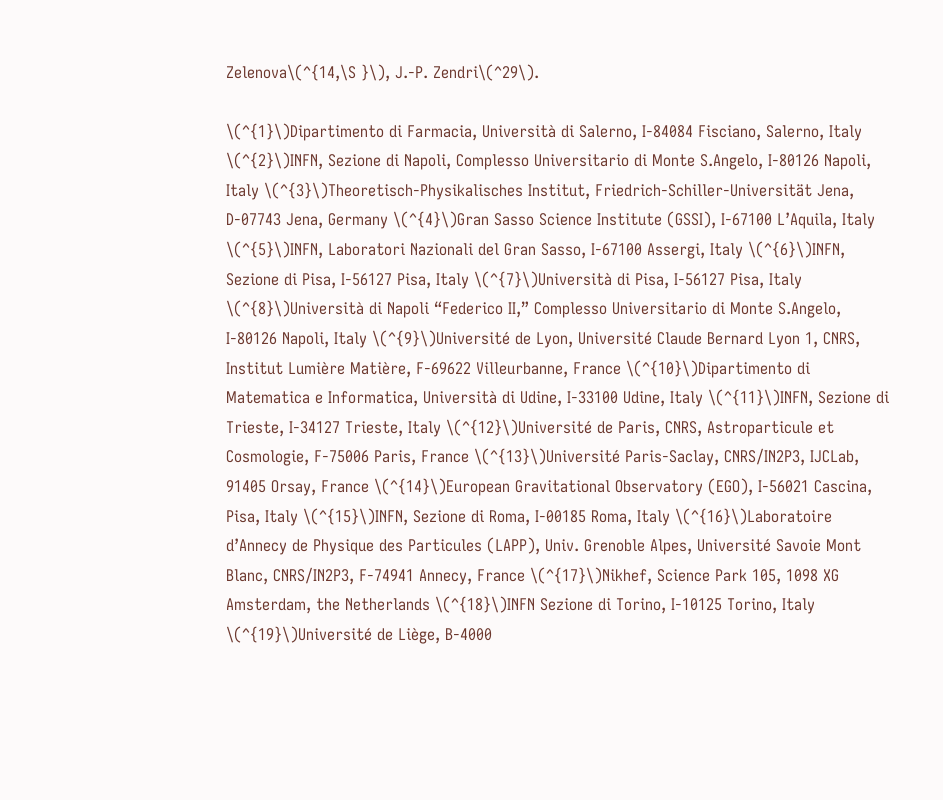Zelenova\(^{14,\S }\), J.-P. Zendri\(^29\).

\(^{1}\)Dipartimento di Farmacia, Università di Salerno, I-84084 Fisciano, Salerno, Italy \(^{2}\)INFN, Sezione di Napoli, Complesso Universitario di Monte S.Angelo, I-80126 Napoli, Italy \(^{3}\)Theoretisch-Physikalisches Institut, Friedrich-Schiller-Universität Jena, D-07743 Jena, Germany \(^{4}\)Gran Sasso Science Institute (GSSI), I-67100 L’Aquila, Italy \(^{5}\)INFN, Laboratori Nazionali del Gran Sasso, I-67100 Assergi, Italy \(^{6}\)INFN, Sezione di Pisa, I-56127 Pisa, Italy \(^{7}\)Università di Pisa, I-56127 Pisa, Italy \(^{8}\)Università di Napoli “Federico II,” Complesso Universitario di Monte S.Angelo, I-80126 Napoli, Italy \(^{9}\)Université de Lyon, Université Claude Bernard Lyon 1, CNRS, Institut Lumière Matière, F-69622 Villeurbanne, France \(^{10}\)Dipartimento di Matematica e Informatica, Università di Udine, I-33100 Udine, Italy \(^{11}\)INFN, Sezione di Trieste, I-34127 Trieste, Italy \(^{12}\)Université de Paris, CNRS, Astroparticule et Cosmologie, F-75006 Paris, France \(^{13}\)Université Paris-Saclay, CNRS/IN2P3, IJCLab, 91405 Orsay, France \(^{14}\)European Gravitational Observatory (EGO), I-56021 Cascina, Pisa, Italy \(^{15}\)INFN, Sezione di Roma, I-00185 Roma, Italy \(^{16}\)Laboratoire d’Annecy de Physique des Particules (LAPP), Univ. Grenoble Alpes, Université Savoie Mont Blanc, CNRS/IN2P3, F-74941 Annecy, France \(^{17}\)Nikhef, Science Park 105, 1098 XG Amsterdam, the Netherlands \(^{18}\)INFN Sezione di Torino, I-10125 Torino, Italy \(^{19}\)Université de Liège, B-4000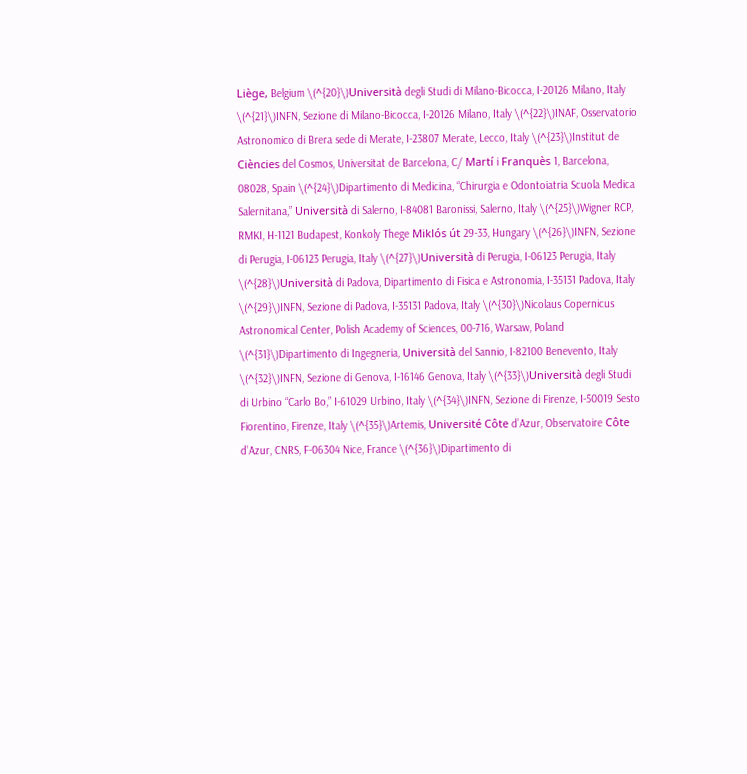Liège, Belgium \(^{20}\)Università degli Studi di Milano-Bicocca, I-20126 Milano, Italy \(^{21}\)INFN, Sezione di Milano-Bicocca, I-20126 Milano, Italy \(^{22}\)INAF, Osservatorio Astronomico di Brera sede di Merate, I-23807 Merate, Lecco, Italy \(^{23}\)Institut de Ciències del Cosmos, Universitat de Barcelona, C/ Martí i Franquès 1, Barcelona, 08028, Spain \(^{24}\)Dipartimento di Medicina, “Chirurgia e Odontoiatria Scuola Medica Salernitana,” Università di Salerno, I-84081 Baronissi, Salerno, Italy \(^{25}\)Wigner RCP, RMKI, H-1121 Budapest, Konkoly Thege Miklós út 29-33, Hungary \(^{26}\)INFN, Sezione di Perugia, I-06123 Perugia, Italy \(^{27}\)Università di Perugia, I-06123 Perugia, Italy \(^{28}\)Università di Padova, Dipartimento di Fisica e Astronomia, I-35131 Padova, Italy \(^{29}\)INFN, Sezione di Padova, I-35131 Padova, Italy \(^{30}\)Nicolaus Copernicus Astronomical Center, Polish Academy of Sciences, 00-716, Warsaw, Poland \(^{31}\)Dipartimento di Ingegneria, Università del Sannio, I-82100 Benevento, Italy \(^{32}\)INFN, Sezione di Genova, I-16146 Genova, Italy \(^{33}\)Università degli Studi di Urbino “Carlo Bo,” I-61029 Urbino, Italy \(^{34}\)INFN, Sezione di Firenze, I-50019 Sesto Fiorentino, Firenze, Italy \(^{35}\)Artemis, Université Côte d’Azur, Observatoire Côte d’Azur, CNRS, F-06304 Nice, France \(^{36}\)Dipartimento di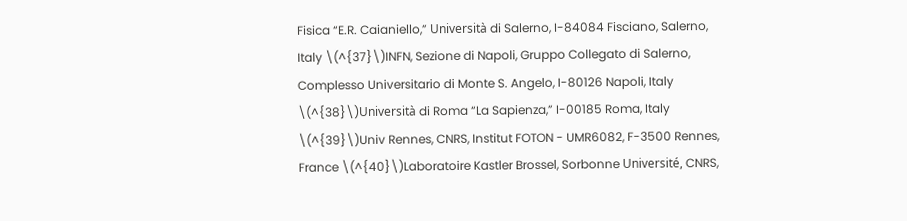Fisica “E.R. Caianiello,” Università di Salerno, I-84084 Fisciano, Salerno, Italy \(^{37}\)INFN, Sezione di Napoli, Gruppo Collegato di Salerno, Complesso Universitario di Monte S. Angelo, I-80126 Napoli, Italy \(^{38}\)Università di Roma “La Sapienza,” I-00185 Roma, Italy \(^{39}\)Univ Rennes, CNRS, Institut FOTON - UMR6082, F-3500 Rennes, France \(^{40}\)Laboratoire Kastler Brossel, Sorbonne Université, CNRS,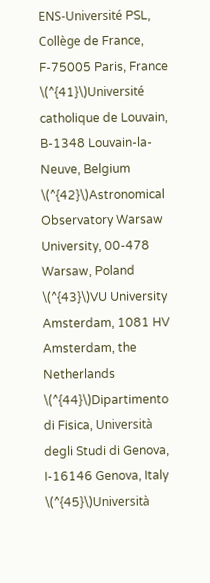ENS-Université PSL, Collège de France, F-75005 Paris, France \(^{41}\)Université catholique de Louvain, B-1348 Louvain-la-Neuve, Belgium \(^{42}\)Astronomical Observatory Warsaw University, 00-478 Warsaw, Poland \(^{43}\)VU University Amsterdam, 1081 HV Amsterdam, the Netherlands \(^{44}\)Dipartimento di Fisica, Università degli Studi di Genova, I-16146 Genova, Italy \(^{45}\)Università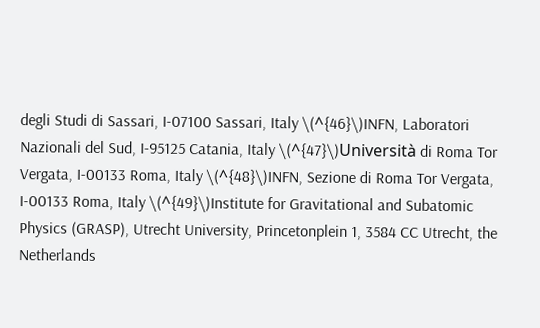degli Studi di Sassari, I-07100 Sassari, Italy \(^{46}\)INFN, Laboratori Nazionali del Sud, I-95125 Catania, Italy \(^{47}\)Università di Roma Tor Vergata, I-00133 Roma, Italy \(^{48}\)INFN, Sezione di Roma Tor Vergata, I-00133 Roma, Italy \(^{49}\)Institute for Gravitational and Subatomic Physics (GRASP), Utrecht University, Princetonplein 1, 3584 CC Utrecht, the Netherlands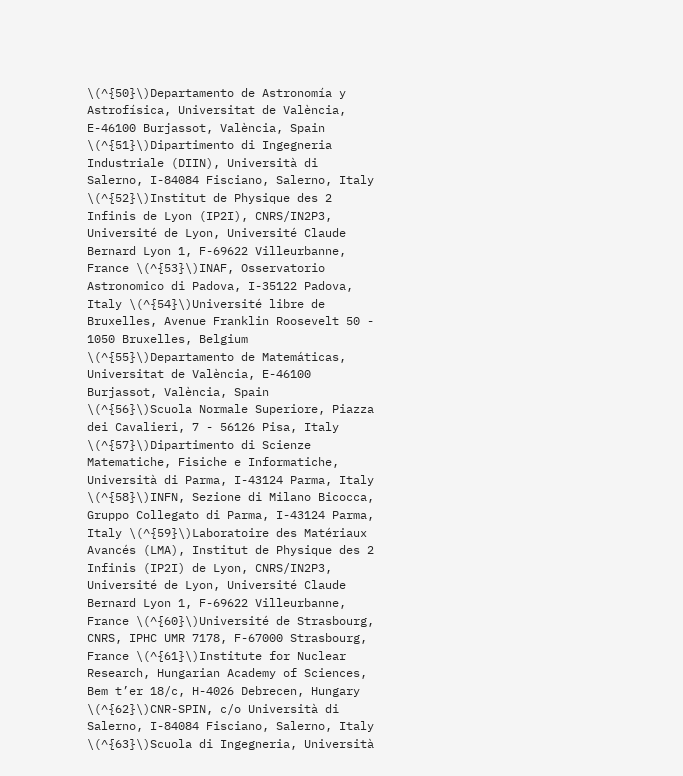\(^{50}\)Departamento de Astronomía y Astrofísica, Universitat de València, E-46100 Burjassot, València, Spain \(^{51}\)Dipartimento di Ingegneria Industriale (DIIN), Università di Salerno, I-84084 Fisciano, Salerno, Italy \(^{52}\)Institut de Physique des 2 Infinis de Lyon (IP2I), CNRS/IN2P3, Université de Lyon, Université Claude Bernard Lyon 1, F-69622 Villeurbanne, France \(^{53}\)INAF, Osservatorio Astronomico di Padova, I-35122 Padova, Italy \(^{54}\)Université libre de Bruxelles, Avenue Franklin Roosevelt 50 - 1050 Bruxelles, Belgium \(^{55}\)Departamento de Matemáticas, Universitat de València, E-46100 Burjassot, València, Spain \(^{56}\)Scuola Normale Superiore, Piazza dei Cavalieri, 7 - 56126 Pisa, Italy \(^{57}\)Dipartimento di Scienze Matematiche, Fisiche e Informatiche, Università di Parma, I-43124 Parma, Italy \(^{58}\)INFN, Sezione di Milano Bicocca, Gruppo Collegato di Parma, I-43124 Parma, Italy \(^{59}\)Laboratoire des Matériaux Avancés (LMA), Institut de Physique des 2 Infinis (IP2I) de Lyon, CNRS/IN2P3, Université de Lyon, Université Claude Bernard Lyon 1, F-69622 Villeurbanne, France \(^{60}\)Université de Strasbourg, CNRS, IPHC UMR 7178, F-67000 Strasbourg, France \(^{61}\)Institute for Nuclear Research, Hungarian Academy of Sciences, Bem t’er 18/c, H-4026 Debrecen, Hungary \(^{62}\)CNR-SPIN, c/o Università di Salerno, I-84084 Fisciano, Salerno, Italy \(^{63}\)Scuola di Ingegneria, Università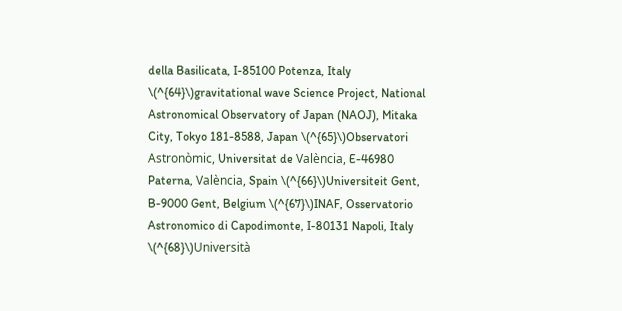della Basilicata, I-85100 Potenza, Italy \(^{64}\)gravitational wave Science Project, National Astronomical Observatory of Japan (NAOJ), Mitaka City, Tokyo 181-8588, Japan \(^{65}\)Observatori Astronòmic, Universitat de València, E-46980 Paterna, València, Spain \(^{66}\)Universiteit Gent, B-9000 Gent, Belgium \(^{67}\)INAF, Osservatorio Astronomico di Capodimonte, I-80131 Napoli, Italy \(^{68}\)Università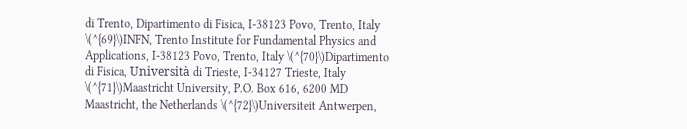di Trento, Dipartimento di Fisica, I-38123 Povo, Trento, Italy \(^{69}\)INFN, Trento Institute for Fundamental Physics and Applications, I-38123 Povo, Trento, Italy \(^{70}\)Dipartimento di Fisica, Università di Trieste, I-34127 Trieste, Italy \(^{71}\)Maastricht University, P.O. Box 616, 6200 MD Maastricht, the Netherlands \(^{72}\)Universiteit Antwerpen,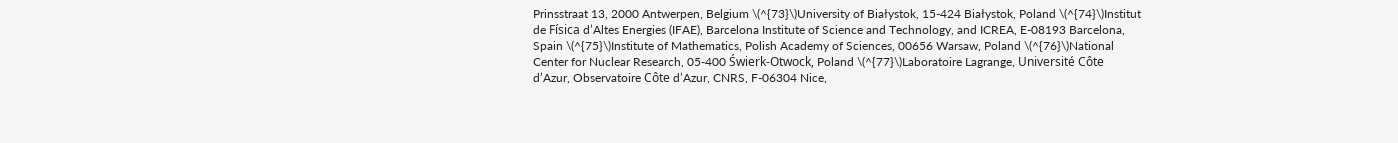Prinsstraat 13, 2000 Antwerpen, Belgium \(^{73}\)University of Białystok, 15-424 Białystok, Poland \(^{74}\)Institut de Física d’Altes Energies (IFAE), Barcelona Institute of Science and Technology, and ICREA, E-08193 Barcelona, Spain \(^{75}\)Institute of Mathematics, Polish Academy of Sciences, 00656 Warsaw, Poland \(^{76}\)National Center for Nuclear Research, 05-400 Świerk-Otwock, Poland \(^{77}\)Laboratoire Lagrange, Université Côte d’Azur, Observatoire Côte d’Azur, CNRS, F-06304 Nice,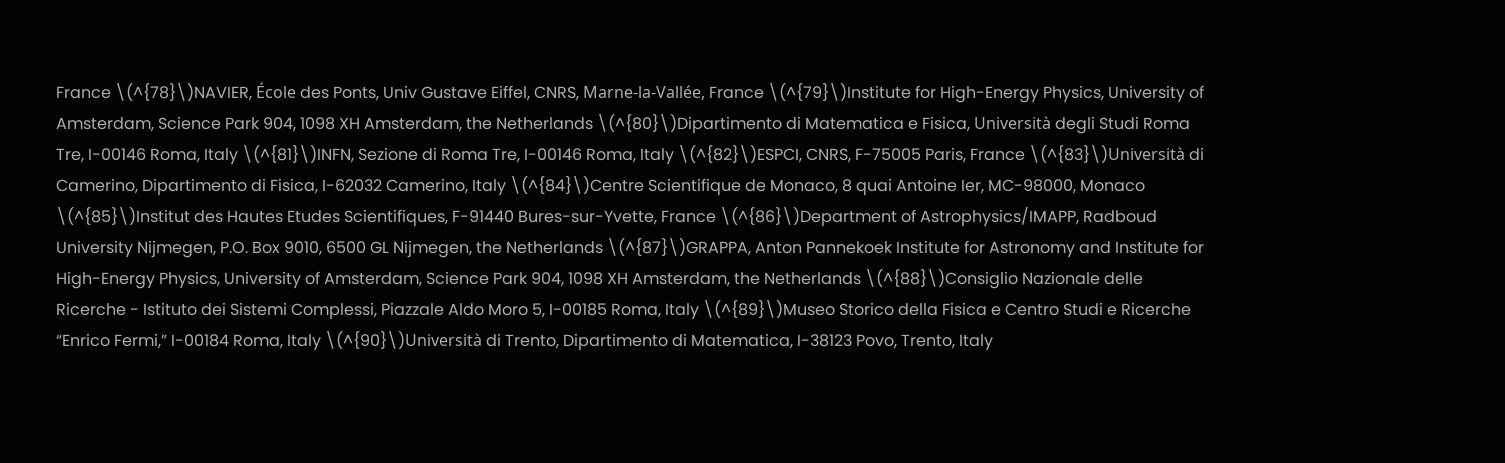France \(^{78}\)NAVIER, École des Ponts, Univ Gustave Eiffel, CNRS, Marne-la-Vallée, France \(^{79}\)Institute for High-Energy Physics, University of Amsterdam, Science Park 904, 1098 XH Amsterdam, the Netherlands \(^{80}\)Dipartimento di Matematica e Fisica, Università degli Studi Roma Tre, I-00146 Roma, Italy \(^{81}\)INFN, Sezione di Roma Tre, I-00146 Roma, Italy \(^{82}\)ESPCI, CNRS, F-75005 Paris, France \(^{83}\)Università di Camerino, Dipartimento di Fisica, I-62032 Camerino, Italy \(^{84}\)Centre Scientifique de Monaco, 8 quai Antoine Ier, MC-98000, Monaco \(^{85}\)Institut des Hautes Etudes Scientifiques, F-91440 Bures-sur-Yvette, France \(^{86}\)Department of Astrophysics/IMAPP, Radboud University Nijmegen, P.O. Box 9010, 6500 GL Nijmegen, the Netherlands \(^{87}\)GRAPPA, Anton Pannekoek Institute for Astronomy and Institute for High-Energy Physics, University of Amsterdam, Science Park 904, 1098 XH Amsterdam, the Netherlands \(^{88}\)Consiglio Nazionale delle Ricerche - Istituto dei Sistemi Complessi, Piazzale Aldo Moro 5, I-00185 Roma, Italy \(^{89}\)Museo Storico della Fisica e Centro Studi e Ricerche “Enrico Fermi,” I-00184 Roma, Italy \(^{90}\)Università di Trento, Dipartimento di Matematica, I-38123 Povo, Trento, Italy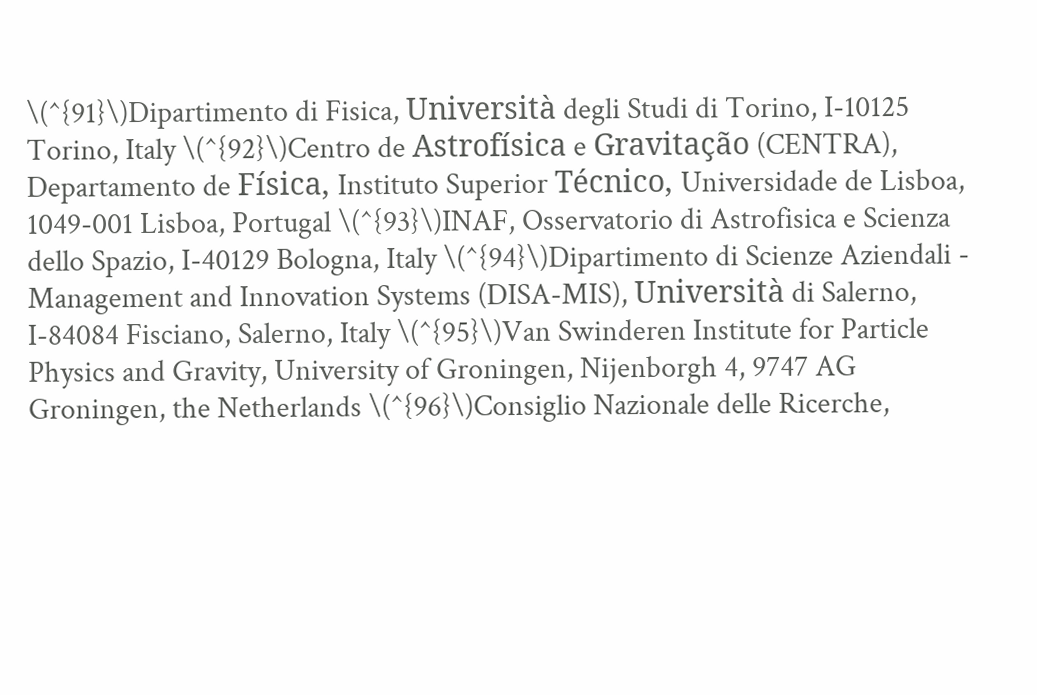\(^{91}\)Dipartimento di Fisica, Università degli Studi di Torino, I-10125 Torino, Italy \(^{92}\)Centro de Astrofísica e Gravitação (CENTRA), Departamento de Física, Instituto Superior Técnico, Universidade de Lisboa, 1049-001 Lisboa, Portugal \(^{93}\)INAF, Osservatorio di Astrofisica e Scienza dello Spazio, I-40129 Bologna, Italy \(^{94}\)Dipartimento di Scienze Aziendali - Management and Innovation Systems (DISA-MIS), Università di Salerno, I-84084 Fisciano, Salerno, Italy \(^{95}\)Van Swinderen Institute for Particle Physics and Gravity, University of Groningen, Nijenborgh 4, 9747 AG Groningen, the Netherlands \(^{96}\)Consiglio Nazionale delle Ricerche,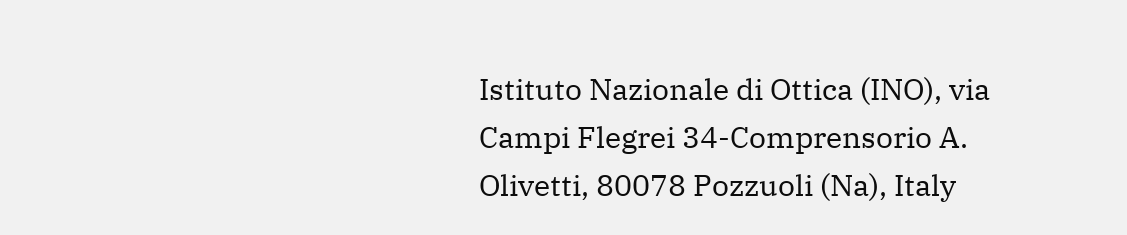Istituto Nazionale di Ottica (INO), via Campi Flegrei 34-Comprensorio A. Olivetti, 80078 Pozzuoli (Na), Italy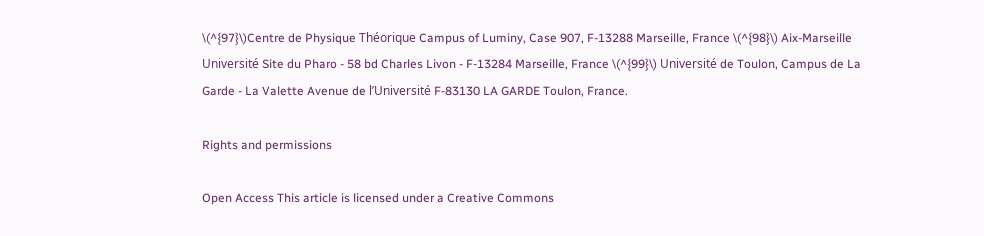\(^{97}\)Centre de Physique Théorique Campus of Luminy, Case 907, F-13288 Marseille, France \(^{98}\) Aix-Marseille Université Site du Pharo - 58 bd Charles Livon - F-13284 Marseille, France \(^{99}\) Université de Toulon, Campus de La Garde - La Valette Avenue de l’Université F-83130 LA GARDE Toulon, France.

Rights and permissions

Open Access This article is licensed under a Creative Commons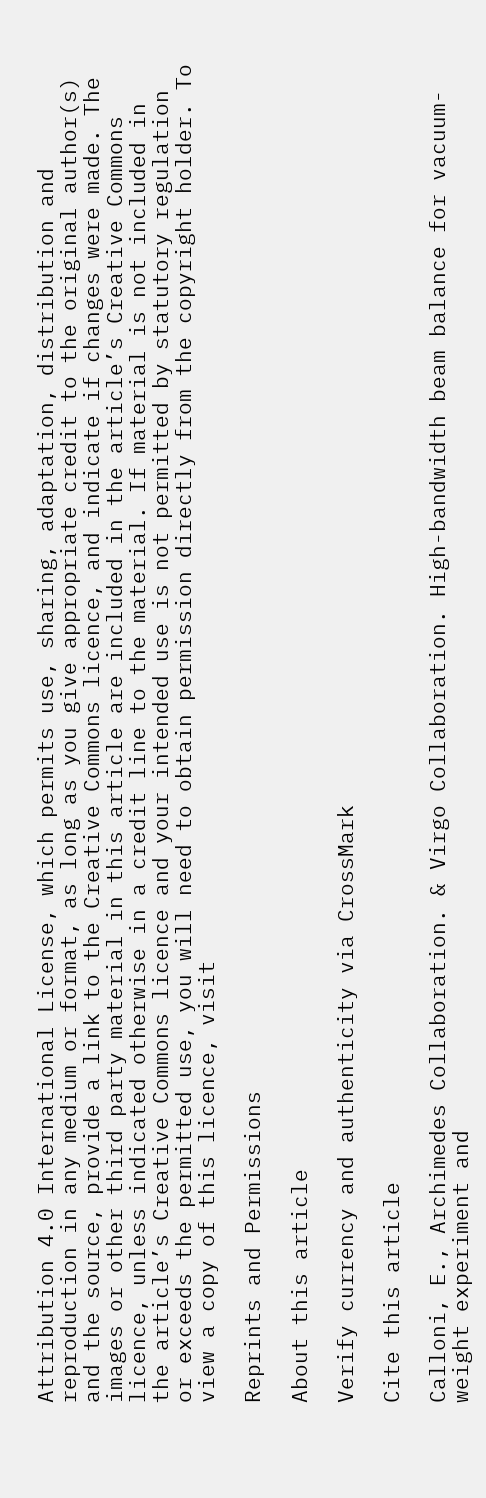Attribution 4.0 International License, which permits use, sharing, adaptation, distribution and reproduction in any medium or format, as long as you give appropriate credit to the original author(s) and the source, provide a link to the Creative Commons licence, and indicate if changes were made. The images or other third party material in this article are included in the article’s Creative Commons licence, unless indicated otherwise in a credit line to the material. If material is not included in the article’s Creative Commons licence and your intended use is not permitted by statutory regulation or exceeds the permitted use, you will need to obtain permission directly from the copyright holder. To view a copy of this licence, visit

Reprints and Permissions

About this article

Verify currency and authenticity via CrossMark

Cite this article

Calloni, E., Archimedes Collaboration. & Virgo Collaboration. High-bandwidth beam balance for vacuum-weight experiment and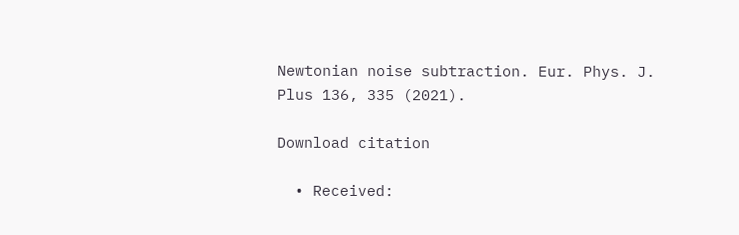Newtonian noise subtraction. Eur. Phys. J. Plus 136, 335 (2021).

Download citation

  • Received: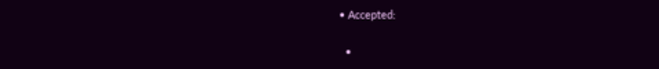• Accepted:

  •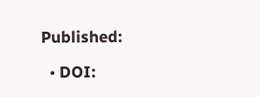Published:

  • DOI: